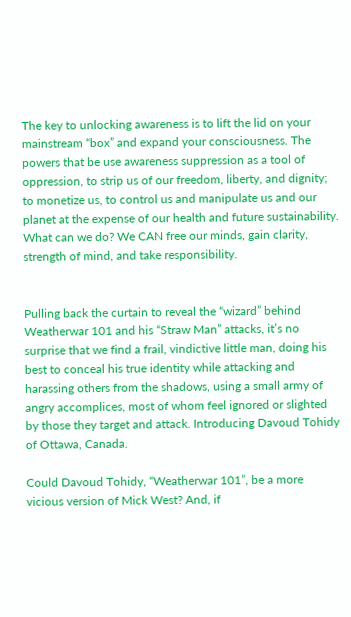The key to unlocking awareness is to lift the lid on your mainstream “box” and expand your consciousness. The powers that be use awareness suppression as a tool of oppression, to strip us of our freedom, liberty, and dignity; to monetize us, to control us and manipulate us and our planet at the expense of our health and future sustainability. What can we do? We CAN free our minds, gain clarity, strength of mind, and take responsibility.


Pulling back the curtain to reveal the “wizard” behind Weatherwar 101 and his “Straw Man” attacks, it’s no surprise that we find a frail, vindictive little man, doing his best to conceal his true identity while attacking and harassing others from the shadows, using a small army of angry accomplices, most of whom feel ignored or slighted by those they target and attack. Introducing Davoud Tohidy of Ottawa, Canada.

Could Davoud Tohidy, “Weatherwar 101”, be a more vicious version of Mick West? And, if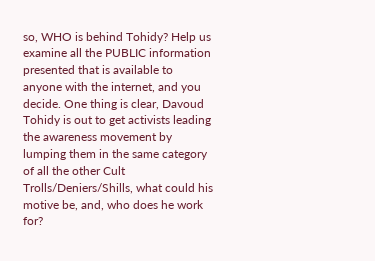so, WHO is behind Tohidy? Help us examine all the PUBLIC information presented that is available to anyone with the internet, and you decide. One thing is clear, Davoud Tohidy is out to get activists leading the awareness movement by lumping them in the same category of all the other Cult Trolls/Deniers/Shills, what could his motive be, and, who does he work for?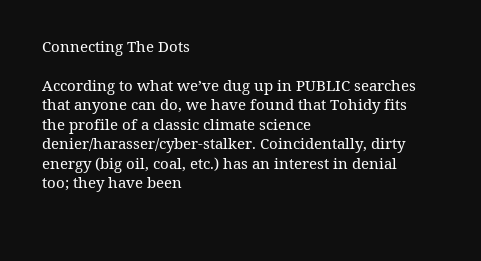Connecting The Dots

According to what we’ve dug up in PUBLIC searches that anyone can do, we have found that Tohidy fits the profile of a classic climate science denier/harasser/cyber-stalker. Coincidentally, dirty energy (big oil, coal, etc.) has an interest in denial too; they have been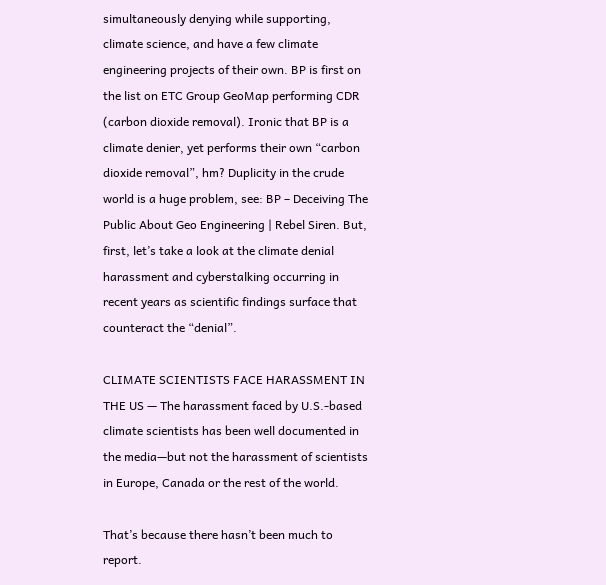simultaneously denying while supporting, climate science, and have a few climate engineering projects of their own. BP is first on the list on ETC Group GeoMap performing CDR (carbon dioxide removal). Ironic that BP is a climate denier, yet performs their own “carbon dioxide removal”, hm? Duplicity in the crude world is a huge problem, see: BP – Deceiving The Public About Geo Engineering | Rebel Siren. But, first, let’s take a look at the climate denial harassment and cyberstalking occurring in recent years as scientific findings surface that counteract the “denial”.

CLIMATE SCIENTISTS FACE HARASSMENT IN THE US — The harassment faced by U.S.-based climate scientists has been well documented in the media—but not the harassment of scientists in Europe, Canada or the rest of the world.

That’s because there hasn’t been much to report.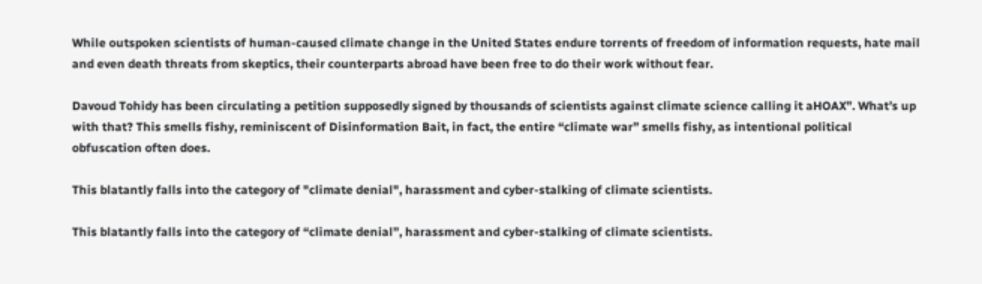While outspoken scientists of human-caused climate change in the United States endure torrents of freedom of information requests, hate mail and even death threats from skeptics, their counterparts abroad have been free to do their work without fear.

Davoud Tohidy has been circulating a petition supposedly signed by thousands of scientists against climate science calling it aHOAX”. What’s up with that? This smells fishy, reminiscent of Disinformation Bait, in fact, the entire “climate war” smells fishy, as intentional political obfuscation often does.

This blatantly falls into the category of "climate denial", harassment and cyber-stalking of climate scientists.

This blatantly falls into the category of “climate denial”, harassment and cyber-stalking of climate scientists.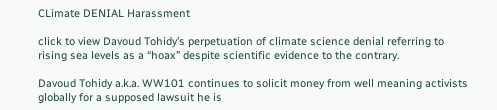CLimate DENIAL Harassment

click to view Davoud Tohidy’s perpetuation of climate science denial referring to rising sea levels as a “hoax” despite scientific evidence to the contrary.

Davoud Tohidy a.k.a. WW101 continues to solicit money from well meaning activists globally for a supposed lawsuit he is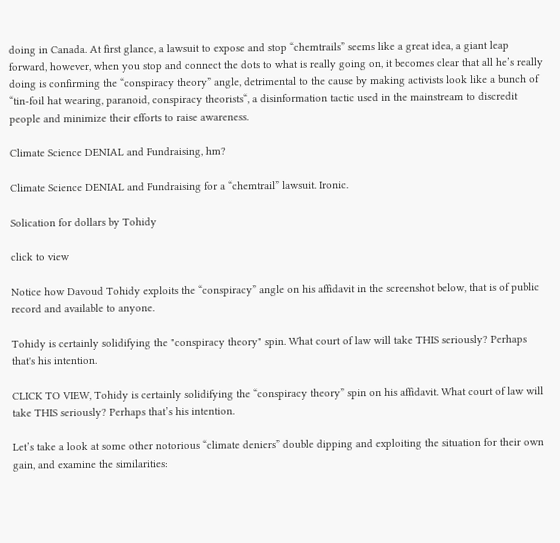doing in Canada. At first glance, a lawsuit to expose and stop “chemtrails” seems like a great idea, a giant leap forward, however, when you stop and connect the dots to what is really going on, it becomes clear that all he’s really doing is confirming the “conspiracy theory” angle, detrimental to the cause by making activists look like a bunch of “tin-foil hat wearing, paranoid, conspiracy theorists“, a disinformation tactic used in the mainstream to discredit people and minimize their efforts to raise awareness.

Climate Science DENIAL and Fundraising, hm?

Climate Science DENIAL and Fundraising for a “chemtrail” lawsuit. Ironic.

Solication for dollars by Tohidy

click to view

Notice how Davoud Tohidy exploits the “conspiracy” angle on his affidavit in the screenshot below, that is of public record and available to anyone.

Tohidy is certainly solidifying the "conspiracy theory" spin. What court of law will take THIS seriously? Perhaps that's his intention.

CLICK TO VIEW, Tohidy is certainly solidifying the “conspiracy theory” spin on his affidavit. What court of law will take THIS seriously? Perhaps that’s his intention.

Let’s take a look at some other notorious “climate deniers” double dipping and exploiting the situation for their own gain, and examine the similarities: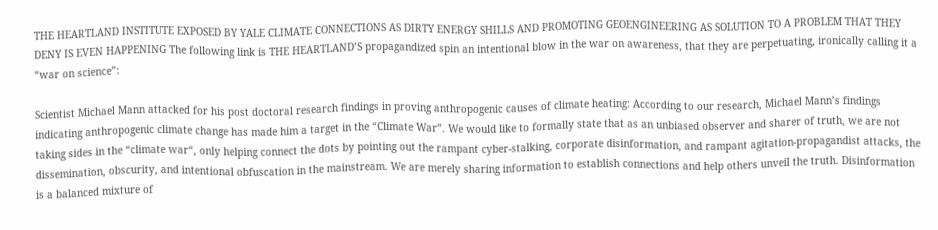THE HEARTLAND INSTITUTE EXPOSED BY YALE CLIMATE CONNECTIONS AS DIRTY ENERGY SHILLS AND PROMOTING GEOENGINEERING AS SOLUTION TO A PROBLEM THAT THEY DENY IS EVEN HAPPENING The following link is THE HEARTLAND’S propagandized spin an intentional blow in the war on awareness, that they are perpetuating, ironically calling it a “war on science”:

Scientist Michael Mann attacked for his post doctoral research findings in proving anthropogenic causes of climate heating: According to our research, Michael Mann’s findings indicating anthropogenic climate change has made him a target in the “Climate War”. We would like to formally state that as an unbiased observer and sharer of truth, we are not taking sides in the “climate war“, only helping connect the dots by pointing out the rampant cyber-stalking, corporate disinformation, and rampant agitation-propagandist attacks, the dissemination, obscurity, and intentional obfuscation in the mainstream. We are merely sharing information to establish connections and help others unveil the truth. Disinformation is a balanced mixture of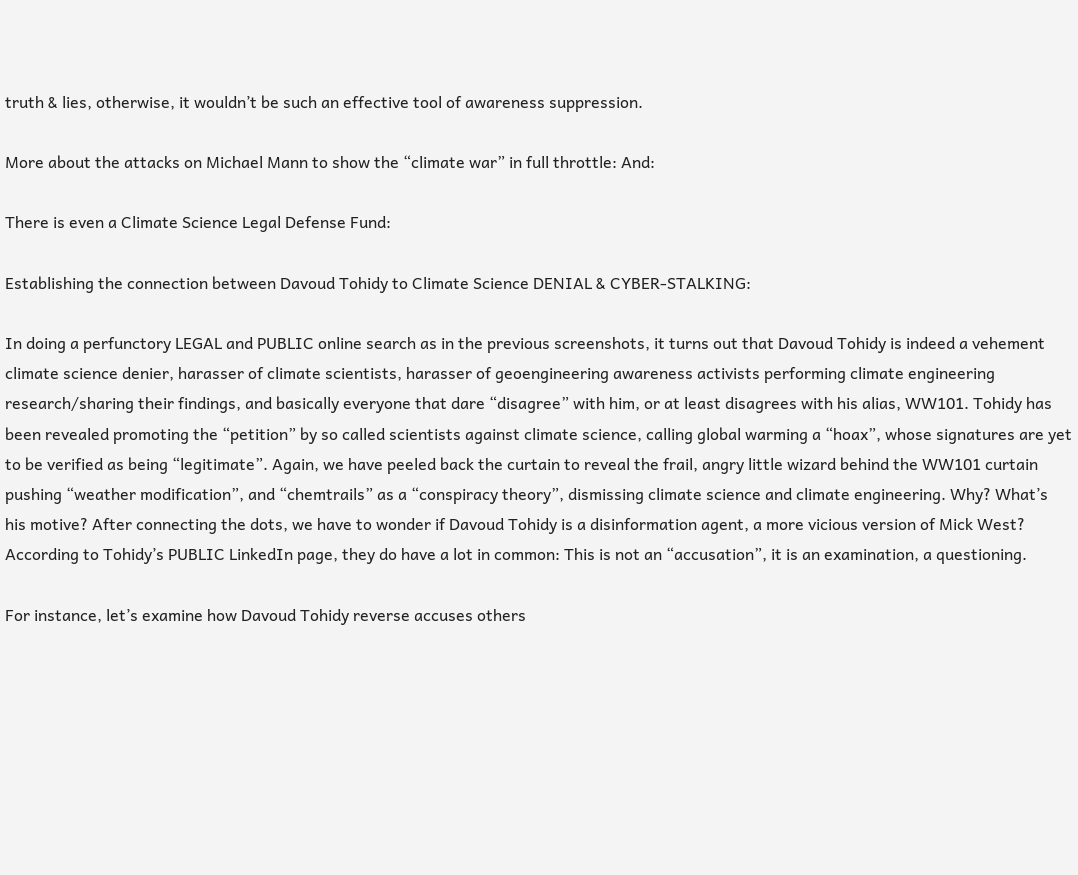truth & lies, otherwise, it wouldn’t be such an effective tool of awareness suppression.

More about the attacks on Michael Mann to show the “climate war” in full throttle: And:

There is even a Climate Science Legal Defense Fund:

Establishing the connection between Davoud Tohidy to Climate Science DENIAL & CYBER-STALKING:

In doing a perfunctory LEGAL and PUBLIC online search as in the previous screenshots, it turns out that Davoud Tohidy is indeed a vehement climate science denier, harasser of climate scientists, harasser of geoengineering awareness activists performing climate engineering research/sharing their findings, and basically everyone that dare “disagree” with him, or at least disagrees with his alias, WW101. Tohidy has been revealed promoting the “petition” by so called scientists against climate science, calling global warming a “hoax”, whose signatures are yet to be verified as being “legitimate”. Again, we have peeled back the curtain to reveal the frail, angry little wizard behind the WW101 curtain pushing “weather modification”, and “chemtrails” as a “conspiracy theory”, dismissing climate science and climate engineering. Why? What’s his motive? After connecting the dots, we have to wonder if Davoud Tohidy is a disinformation agent, a more vicious version of Mick West? According to Tohidy’s PUBLIC LinkedIn page, they do have a lot in common: This is not an “accusation”, it is an examination, a questioning.

For instance, let’s examine how Davoud Tohidy reverse accuses others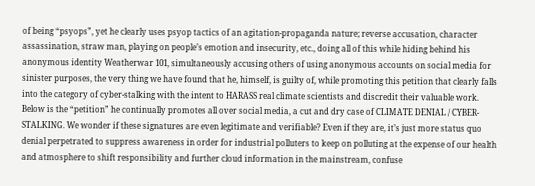of being “psyops”, yet he clearly uses psyop tactics of an agitation-propaganda nature; reverse accusation, character assassination, straw man, playing on people’s emotion and insecurity, etc., doing all of this while hiding behind his anonymous identity Weatherwar 101, simultaneously accusing others of using anonymous accounts on social media for sinister purposes, the very thing we have found that he, himself, is guilty of, while promoting this petition that clearly falls into the category of cyber-stalking with the intent to HARASS real climate scientists and discredit their valuable work. Below is the “petition” he continually promotes all over social media, a cut and dry case of CLIMATE DENIAL / CYBER-STALKING. We wonder if these signatures are even legitimate and verifiable? Even if they are, it’s just more status quo denial perpetrated to suppress awareness in order for industrial polluters to keep on polluting at the expense of our health and atmosphere to shift responsibility and further cloud information in the mainstream, confuse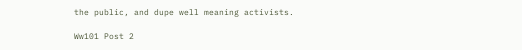the public, and dupe well meaning activists.

Ww101 Post 2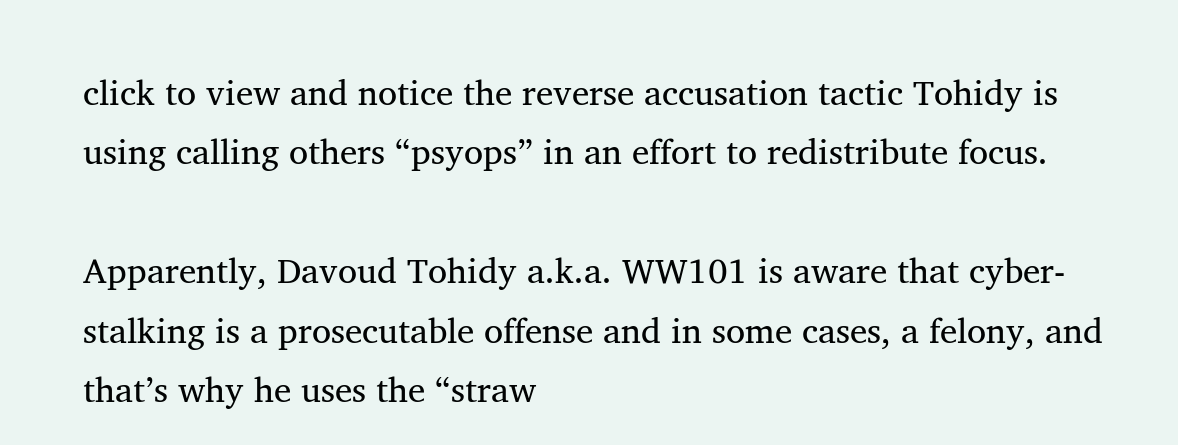click to view and notice the reverse accusation tactic Tohidy is using calling others “psyops” in an effort to redistribute focus.

Apparently, Davoud Tohidy a.k.a. WW101 is aware that cyber-stalking is a prosecutable offense and in some cases, a felony, and that’s why he uses the “straw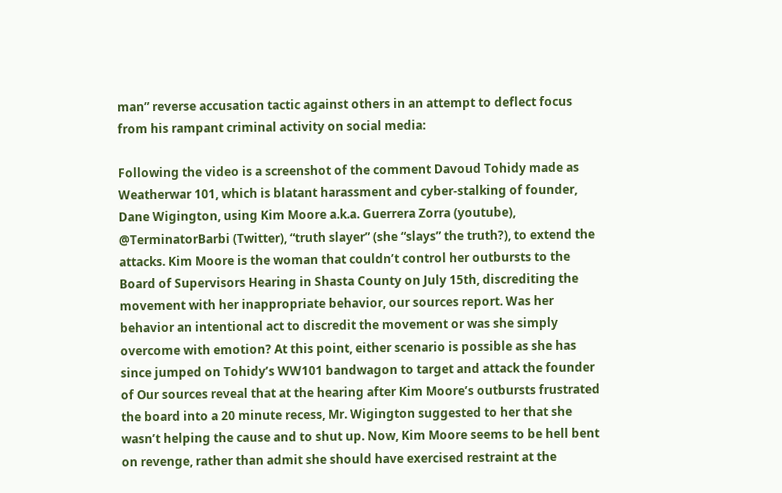man” reverse accusation tactic against others in an attempt to deflect focus from his rampant criminal activity on social media:

Following the video is a screenshot of the comment Davoud Tohidy made as Weatherwar 101, which is blatant harassment and cyber-stalking of founder, Dane Wigington, using Kim Moore a.k.a. Guerrera Zorra (youtube), @TerminatorBarbi (Twitter), “truth slayer” (she “slays” the truth?), to extend the attacks. Kim Moore is the woman that couldn’t control her outbursts to the Board of Supervisors Hearing in Shasta County on July 15th, discrediting the movement with her inappropriate behavior, our sources report. Was her behavior an intentional act to discredit the movement or was she simply overcome with emotion? At this point, either scenario is possible as she has since jumped on Tohidy’s WW101 bandwagon to target and attack the founder of Our sources reveal that at the hearing after Kim Moore’s outbursts frustrated the board into a 20 minute recess, Mr. Wigington suggested to her that she wasn’t helping the cause and to shut up. Now, Kim Moore seems to be hell bent on revenge, rather than admit she should have exercised restraint at the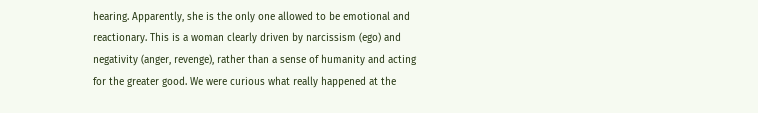hearing. Apparently, she is the only one allowed to be emotional and reactionary. This is a woman clearly driven by narcissism (ego) and negativity (anger, revenge), rather than a sense of humanity and acting for the greater good. We were curious what really happened at the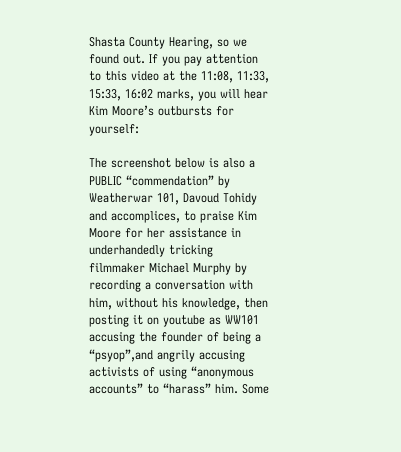Shasta County Hearing, so we found out. If you pay attention to this video at the 11:08, 11:33, 15:33, 16:02 marks, you will hear Kim Moore’s outbursts for yourself:

The screenshot below is also a PUBLIC “commendation” by Weatherwar 101, Davoud Tohidy and accomplices, to praise Kim Moore for her assistance in underhandedly tricking filmmaker Michael Murphy by recording a conversation with him, without his knowledge, then posting it on youtube as WW101 accusing the founder of being a “psyop”,and angrily accusing activists of using “anonymous accounts” to “harass” him. Some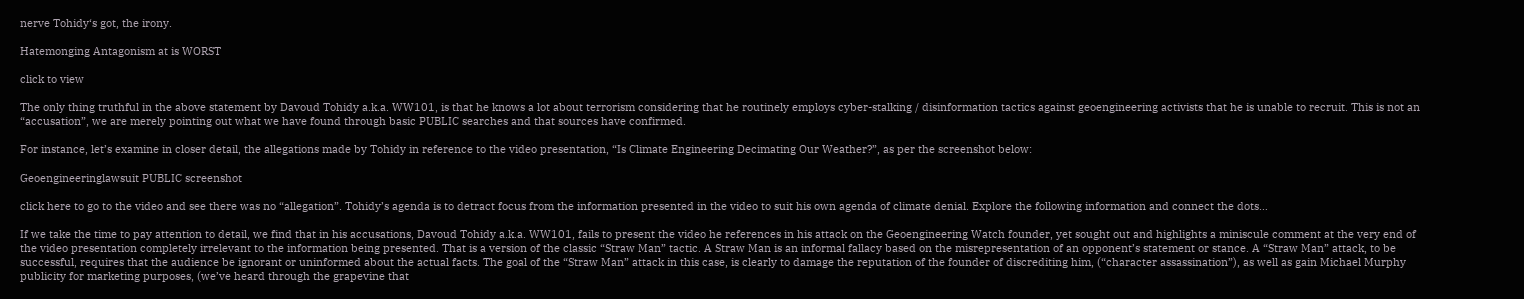nerve Tohidy‘s got, the irony.

Hatemonging Antagonism at is WORST

click to view

The only thing truthful in the above statement by Davoud Tohidy a.k.a. WW101, is that he knows a lot about terrorism considering that he routinely employs cyber-stalking / disinformation tactics against geoengineering activists that he is unable to recruit. This is not an “accusation”, we are merely pointing out what we have found through basic PUBLIC searches and that sources have confirmed.

For instance, let’s examine in closer detail, the allegations made by Tohidy in reference to the video presentation, “Is Climate Engineering Decimating Our Weather?”, as per the screenshot below:

Geoengineeringlawsuit PUBLIC screenshot

click here to go to the video and see there was no “allegation”. Tohidy’s agenda is to detract focus from the information presented in the video to suit his own agenda of climate denial. Explore the following information and connect the dots…

If we take the time to pay attention to detail, we find that in his accusations, Davoud Tohidy a.k.a. WW101, fails to present the video he references in his attack on the Geoengineering Watch founder, yet sought out and highlights a miniscule comment at the very end of the video presentation completely irrelevant to the information being presented. That is a version of the classic “Straw Man” tactic. A Straw Man is an informal fallacy based on the misrepresentation of an opponent’s statement or stance. A “Straw Man” attack, to be successful, requires that the audience be ignorant or uninformed about the actual facts. The goal of the “Straw Man” attack in this case, is clearly to damage the reputation of the founder of discrediting him, (“character assassination”), as well as gain Michael Murphy publicity for marketing purposes, (we’ve heard through the grapevine that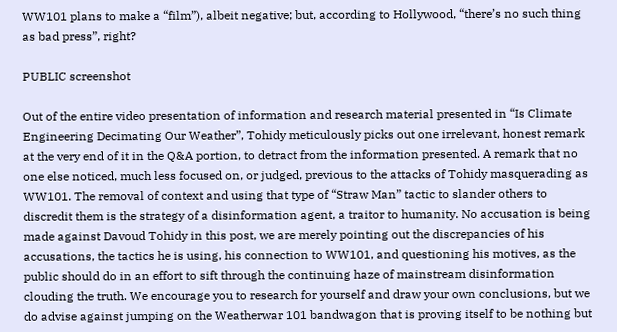WW101 plans to make a “film”), albeit negative; but, according to Hollywood, “there’s no such thing as bad press”, right?

PUBLIC screenshot

Out of the entire video presentation of information and research material presented in “Is Climate Engineering Decimating Our Weather”, Tohidy meticulously picks out one irrelevant, honest remark at the very end of it in the Q&A portion, to detract from the information presented. A remark that no one else noticed, much less focused on, or judged, previous to the attacks of Tohidy masquerading as WW101. The removal of context and using that type of “Straw Man” tactic to slander others to discredit them is the strategy of a disinformation agent, a traitor to humanity. No accusation is being made against Davoud Tohidy in this post, we are merely pointing out the discrepancies of his accusations, the tactics he is using, his connection to WW101, and questioning his motives, as the public should do in an effort to sift through the continuing haze of mainstream disinformation clouding the truth. We encourage you to research for yourself and draw your own conclusions, but we do advise against jumping on the Weatherwar 101 bandwagon that is proving itself to be nothing but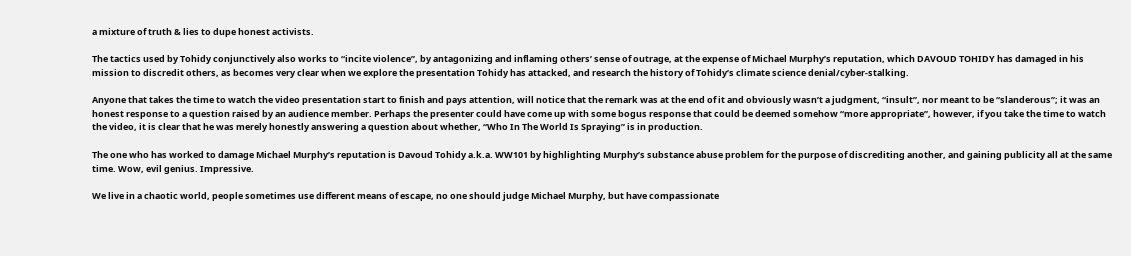a mixture of truth & lies to dupe honest activists.

The tactics used by Tohidy conjunctively also works to “incite violence”, by antagonizing and inflaming others’ sense of outrage, at the expense of Michael Murphy’s reputation, which DAVOUD TOHIDY has damaged in his mission to discredit others, as becomes very clear when we explore the presentation Tohidy has attacked, and research the history of Tohidy’s climate science denial/cyber-stalking.

Anyone that takes the time to watch the video presentation start to finish and pays attention, will notice that the remark was at the end of it and obviously wasn’t a judgment, “insult”, nor meant to be “slanderous”; it was an honest response to a question raised by an audience member. Perhaps the presenter could have come up with some bogus response that could be deemed somehow “more appropriate”, however, if you take the time to watch the video, it is clear that he was merely honestly answering a question about whether, “Who In The World Is Spraying” is in production.

The one who has worked to damage Michael Murphy’s reputation is Davoud Tohidy a.k.a. WW101 by highlighting Murphy’s substance abuse problem for the purpose of discrediting another, and gaining publicity all at the same time. Wow, evil genius. Impressive.

We live in a chaotic world, people sometimes use different means of escape, no one should judge Michael Murphy, but have compassionate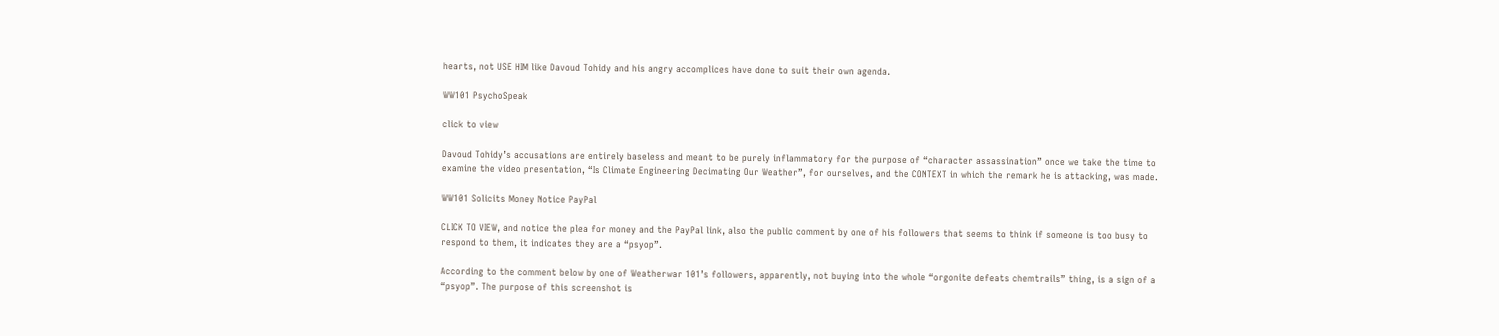hearts, not USE HIM like Davoud Tohidy and his angry accomplices have done to suit their own agenda.

WW101 PsychoSpeak

click to view

Davoud Tohidy’s accusations are entirely baseless and meant to be purely inflammatory for the purpose of “character assassination” once we take the time to examine the video presentation, “Is Climate Engineering Decimating Our Weather”, for ourselves, and the CONTEXT in which the remark he is attacking, was made.

WW101 Solicits Money Notice PayPal

CLICK TO VIEW, and notice the plea for money and the PayPal link, also the public comment by one of his followers that seems to think if someone is too busy to respond to them, it indicates they are a “psyop”.

According to the comment below by one of Weatherwar 101’s followers, apparently, not buying into the whole “orgonite defeats chemtrails” thing, is a sign of a “psyop”. The purpose of this screenshot is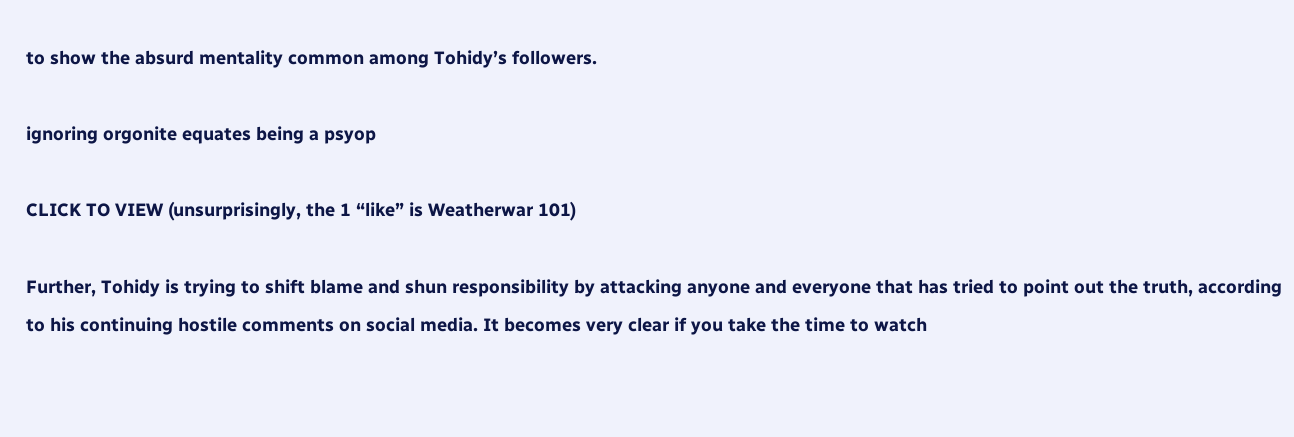to show the absurd mentality common among Tohidy’s followers.

ignoring orgonite equates being a psyop

CLICK TO VIEW (unsurprisingly, the 1 “like” is Weatherwar 101)

Further, Tohidy is trying to shift blame and shun responsibility by attacking anyone and everyone that has tried to point out the truth, according to his continuing hostile comments on social media. It becomes very clear if you take the time to watch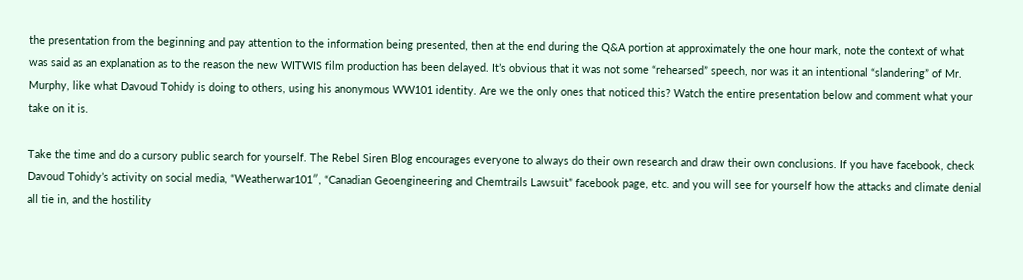the presentation from the beginning and pay attention to the information being presented, then at the end during the Q&A portion at approximately the one hour mark, note the context of what was said as an explanation as to the reason the new WITWIS film production has been delayed. It’s obvious that it was not some “rehearsed” speech, nor was it an intentional “slandering” of Mr. Murphy, like what Davoud Tohidy is doing to others, using his anonymous WW101 identity. Are we the only ones that noticed this? Watch the entire presentation below and comment what your take on it is.

Take the time and do a cursory public search for yourself. The Rebel Siren Blog encourages everyone to always do their own research and draw their own conclusions. If you have facebook, check Davoud Tohidy’s activity on social media, “Weatherwar101″, “Canadian Geoengineering and Chemtrails Lawsuit” facebook page, etc. and you will see for yourself how the attacks and climate denial all tie in, and the hostility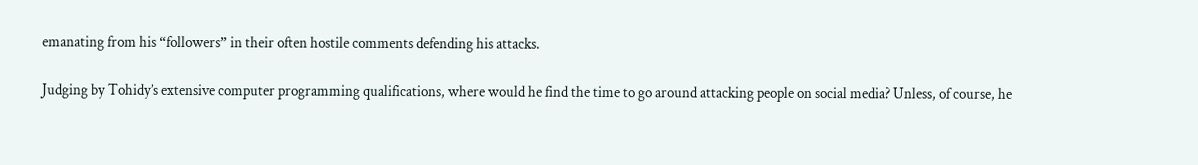emanating from his “followers” in their often hostile comments defending his attacks.

Judging by Tohidy’s extensive computer programming qualifications, where would he find the time to go around attacking people on social media? Unless, of course, he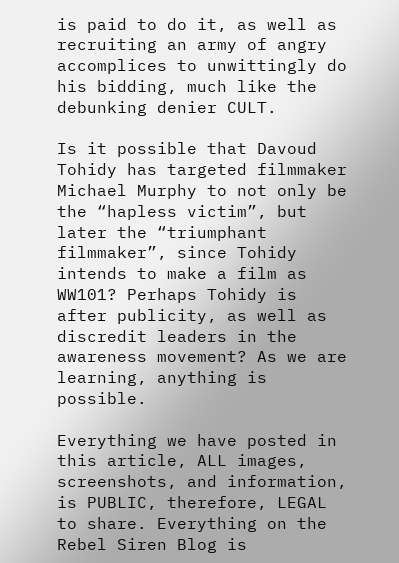is paid to do it, as well as recruiting an army of angry accomplices to unwittingly do his bidding, much like the debunking denier CULT.

Is it possible that Davoud Tohidy has targeted filmmaker Michael Murphy to not only be the “hapless victim”, but later the “triumphant filmmaker”, since Tohidy intends to make a film as WW101? Perhaps Tohidy is after publicity, as well as discredit leaders in the awareness movement? As we are learning, anything is possible.

Everything we have posted in this article, ALL images, screenshots, and information, is PUBLIC, therefore, LEGAL to share. Everything on the Rebel Siren Blog is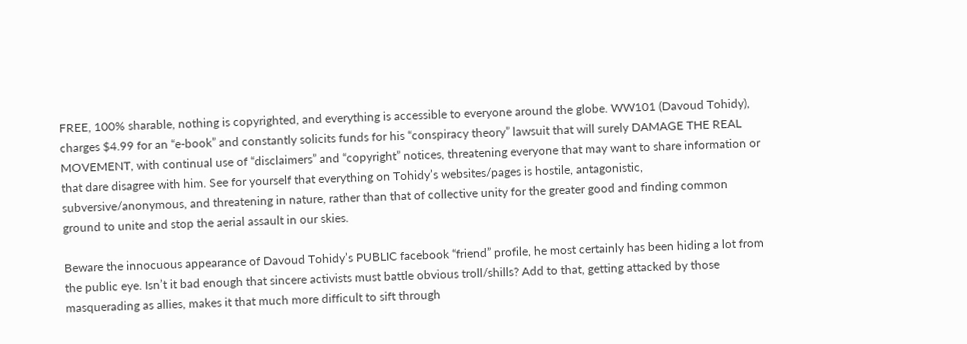FREE, 100% sharable, nothing is copyrighted, and everything is accessible to everyone around the globe. WW101 (Davoud Tohidy), charges $4.99 for an “e-book” and constantly solicits funds for his “conspiracy theory” lawsuit that will surely DAMAGE THE REAL MOVEMENT, with continual use of “disclaimers” and “copyright” notices, threatening everyone that may want to share information or that dare disagree with him. See for yourself that everything on Tohidy’s websites/pages is hostile, antagonistic, subversive/anonymous, and threatening in nature, rather than that of collective unity for the greater good and finding common ground to unite and stop the aerial assault in our skies.

Beware the innocuous appearance of Davoud Tohidy’s PUBLIC facebook “friend” profile, he most certainly has been hiding a lot from the public eye. Isn’t it bad enough that sincere activists must battle obvious troll/shills? Add to that, getting attacked by those masquerading as allies, makes it that much more difficult to sift through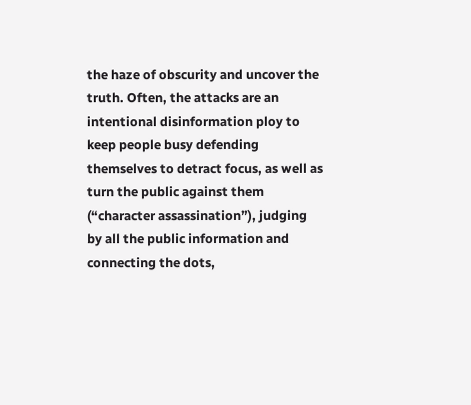the haze of obscurity and uncover the truth. Often, the attacks are an intentional disinformation ploy to keep people busy defending themselves to detract focus, as well as turn the public against them (“character assassination”), judging by all the public information and connecting the dots,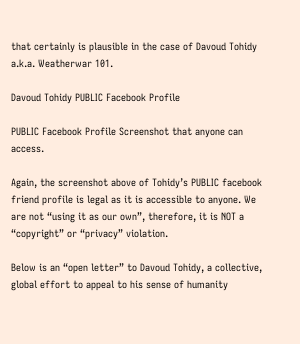that certainly is plausible in the case of Davoud Tohidy a.k.a. Weatherwar 101.

Davoud Tohidy PUBLIC Facebook Profile

PUBLIC Facebook Profile Screenshot that anyone can access.

Again, the screenshot above of Tohidy’s PUBLIC facebook friend profile is legal as it is accessible to anyone. We are not “using it as our own”, therefore, it is NOT a “copyright” or “privacy” violation.

Below is an “open letter” to Davoud Tohidy, a collective, global effort to appeal to his sense of humanity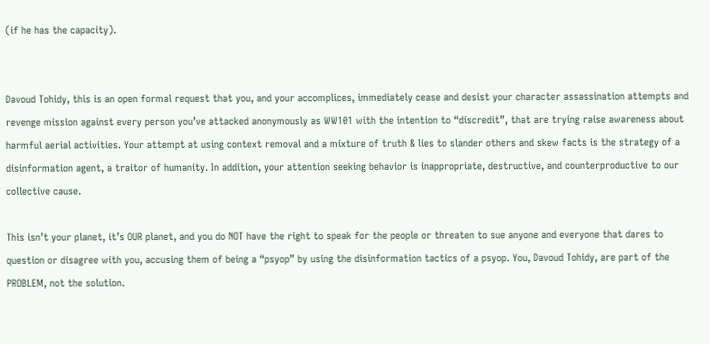(if he has the capacity).


Davoud Tohidy, this is an open formal request that you, and your accomplices, immediately cease and desist your character assassination attempts and revenge mission against every person you’ve attacked anonymously as WW101 with the intention to “discredit”, that are trying raise awareness about harmful aerial activities. Your attempt at using context removal and a mixture of truth & lies to slander others and skew facts is the strategy of a disinformation agent, a traitor of humanity. In addition, your attention seeking behavior is inappropriate, destructive, and counterproductive to our collective cause.

This isn’t your planet, it’s OUR planet, and you do NOT have the right to speak for the people or threaten to sue anyone and everyone that dares to question or disagree with you, accusing them of being a “psyop” by using the disinformation tactics of a psyop. You, Davoud Tohidy, are part of the PROBLEM, not the solution.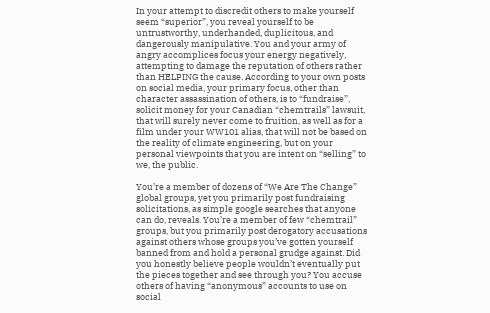In your attempt to discredit others to make yourself seem “superior”, you reveal yourself to be untrustworthy, underhanded, duplicitous, and dangerously manipulative. You and your army of angry accomplices focus your energy negatively, attempting to damage the reputation of others rather than HELPING the cause. According to your own posts on social media, your primary focus, other than character assassination of others, is to “fundraise”, solicit money for your Canadian “chemtrails” lawsuit, that will surely never come to fruition, as well as for a film under your WW101 alias, that will not be based on the reality of climate engineering, but on your personal viewpoints that you are intent on “selling” to we, the public.

You’re a member of dozens of “We Are The Change” global groups, yet you primarily post fundraising solicitations, as simple google searches that anyone can do, reveals. You’re a member of few “chemtrail” groups, but you primarily post derogatory accusations against others whose groups you’ve gotten yourself banned from and hold a personal grudge against. Did you honestly believe people wouldn’t eventually put the pieces together and see through you? You accuse others of having “anonymous” accounts to use on social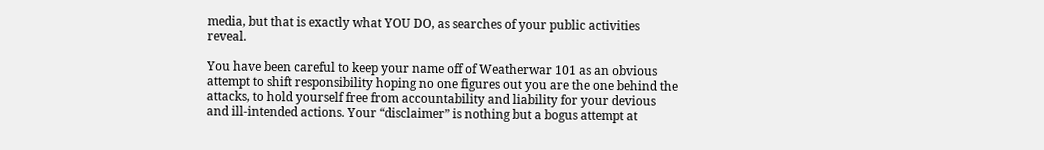media, but that is exactly what YOU DO, as searches of your public activities reveal.

You have been careful to keep your name off of Weatherwar 101 as an obvious attempt to shift responsibility hoping no one figures out you are the one behind the attacks, to hold yourself free from accountability and liability for your devious and ill-intended actions. Your “disclaimer” is nothing but a bogus attempt at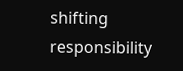shifting responsibility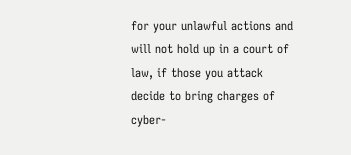for your unlawful actions and will not hold up in a court of law, if those you attack decide to bring charges of cyber-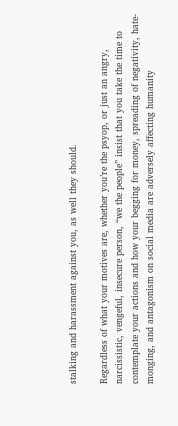stalking and harassment against you, as well they should.

Regardless of what your motives are, whether you’re the psyop, or just an angry, narcissistic, vengeful, insecure person, “we the people” insist that you take the time to contemplate your actions and how your begging for money, spreading of negativity, hate-monging, and antagonism on social media are adversely affecting humanity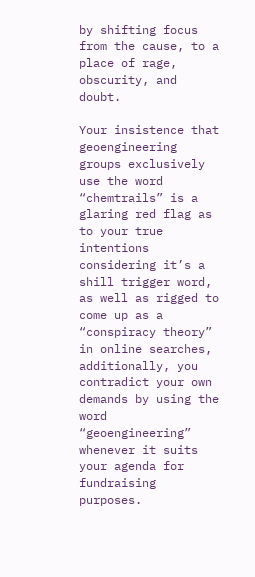by shifting focus from the cause, to a place of rage, obscurity, and doubt.

Your insistence that geoengineering groups exclusively use the word “chemtrails” is a glaring red flag as to your true intentions considering it’s a shill trigger word, as well as rigged to come up as a “conspiracy theory” in online searches, additionally, you contradict your own demands by using the word “geoengineering” whenever it suits your agenda for fundraising purposes.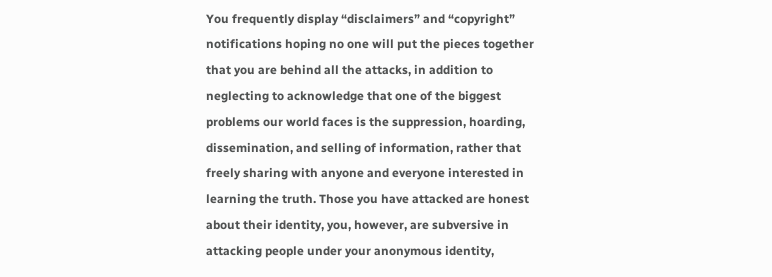You frequently display “disclaimers” and “copyright” notifications hoping no one will put the pieces together that you are behind all the attacks, in addition to neglecting to acknowledge that one of the biggest problems our world faces is the suppression, hoarding, dissemination, and selling of information, rather that freely sharing with anyone and everyone interested in learning the truth. Those you have attacked are honest about their identity, you, however, are subversive in attacking people under your anonymous identity,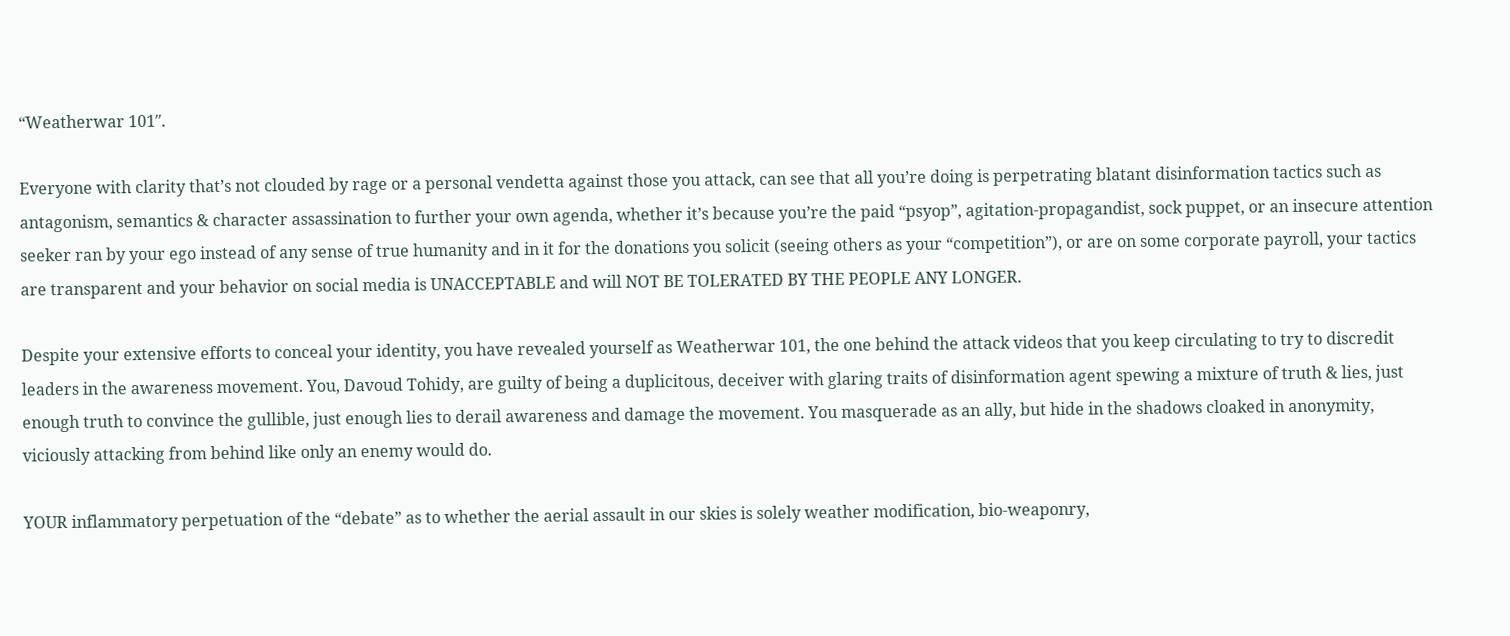“Weatherwar 101″.

Everyone with clarity that’s not clouded by rage or a personal vendetta against those you attack, can see that all you’re doing is perpetrating blatant disinformation tactics such as antagonism, semantics & character assassination to further your own agenda, whether it’s because you’re the paid “psyop”, agitation-propagandist, sock puppet, or an insecure attention seeker ran by your ego instead of any sense of true humanity and in it for the donations you solicit (seeing others as your “competition”), or are on some corporate payroll, your tactics are transparent and your behavior on social media is UNACCEPTABLE and will NOT BE TOLERATED BY THE PEOPLE ANY LONGER.

Despite your extensive efforts to conceal your identity, you have revealed yourself as Weatherwar 101, the one behind the attack videos that you keep circulating to try to discredit leaders in the awareness movement. You, Davoud Tohidy, are guilty of being a duplicitous, deceiver with glaring traits of disinformation agent spewing a mixture of truth & lies, just enough truth to convince the gullible, just enough lies to derail awareness and damage the movement. You masquerade as an ally, but hide in the shadows cloaked in anonymity, viciously attacking from behind like only an enemy would do.

YOUR inflammatory perpetuation of the “debate” as to whether the aerial assault in our skies is solely weather modification, bio-weaponry,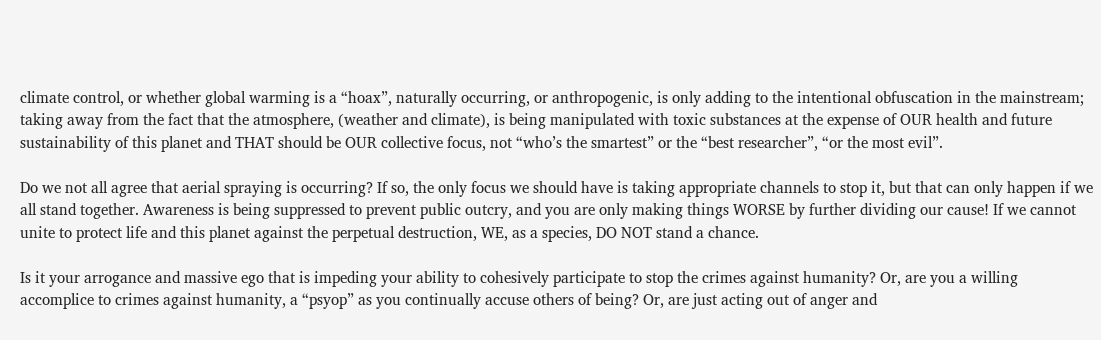climate control, or whether global warming is a “hoax”, naturally occurring, or anthropogenic, is only adding to the intentional obfuscation in the mainstream; taking away from the fact that the atmosphere, (weather and climate), is being manipulated with toxic substances at the expense of OUR health and future sustainability of this planet and THAT should be OUR collective focus, not “who’s the smartest” or the “best researcher”, “or the most evil”.

Do we not all agree that aerial spraying is occurring? If so, the only focus we should have is taking appropriate channels to stop it, but that can only happen if we all stand together. Awareness is being suppressed to prevent public outcry, and you are only making things WORSE by further dividing our cause! If we cannot unite to protect life and this planet against the perpetual destruction, WE, as a species, DO NOT stand a chance.

Is it your arrogance and massive ego that is impeding your ability to cohesively participate to stop the crimes against humanity? Or, are you a willing accomplice to crimes against humanity, a “psyop” as you continually accuse others of being? Or, are just acting out of anger and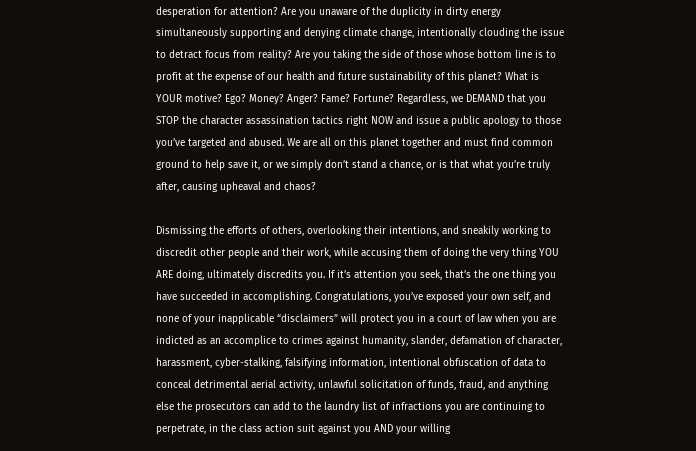desperation for attention? Are you unaware of the duplicity in dirty energy simultaneously supporting and denying climate change, intentionally clouding the issue to detract focus from reality? Are you taking the side of those whose bottom line is to profit at the expense of our health and future sustainability of this planet? What is YOUR motive? Ego? Money? Anger? Fame? Fortune? Regardless, we DEMAND that you STOP the character assassination tactics right NOW and issue a public apology to those you’ve targeted and abused. We are all on this planet together and must find common ground to help save it, or we simply don’t stand a chance, or is that what you’re truly after, causing upheaval and chaos?

Dismissing the efforts of others, overlooking their intentions, and sneakily working to discredit other people and their work, while accusing them of doing the very thing YOU ARE doing, ultimately discredits you. If it’s attention you seek, that’s the one thing you have succeeded in accomplishing. Congratulations, you’ve exposed your own self, and none of your inapplicable “disclaimers” will protect you in a court of law when you are indicted as an accomplice to crimes against humanity, slander, defamation of character, harassment, cyber-stalking, falsifying information, intentional obfuscation of data to conceal detrimental aerial activity, unlawful solicitation of funds, fraud, and anything else the prosecutors can add to the laundry list of infractions you are continuing to perpetrate, in the class action suit against you AND your willing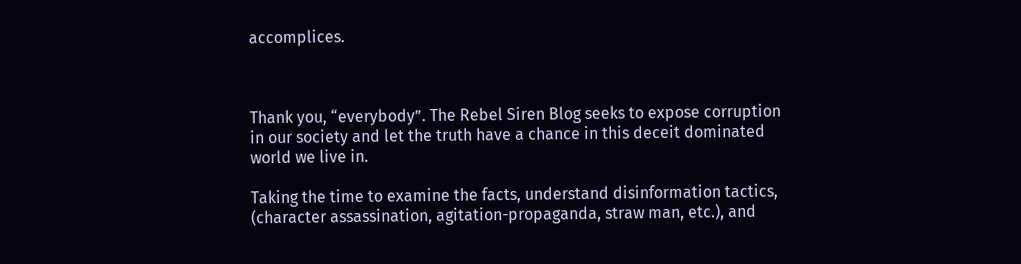accomplices.



Thank you, “everybody”. The Rebel Siren Blog seeks to expose corruption in our society and let the truth have a chance in this deceit dominated world we live in.

Taking the time to examine the facts, understand disinformation tactics, (character assassination, agitation-propaganda, straw man, etc.), and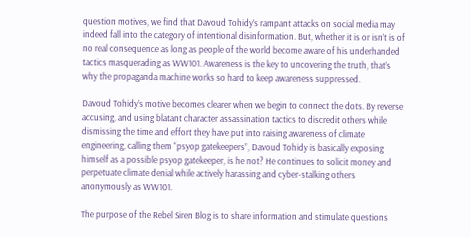question motives, we find that Davoud Tohidy’s rampant attacks on social media may indeed fall into the category of intentional disinformation. But, whether it is or isn’t is of no real consequence as long as people of the world become aware of his underhanded tactics masquerading as WW101. Awareness is the key to uncovering the truth, that’s why the propaganda machine works so hard to keep awareness suppressed.

Davoud Tohidy’s motive becomes clearer when we begin to connect the dots. By reverse accusing, and using blatant character assassination tactics to discredit others while dismissing the time and effort they have put into raising awareness of climate engineering, calling them “psyop gatekeepers”, Davoud Tohidy is basically exposing himself as a possible psyop gatekeeper, is he not? He continues to solicit money and perpetuate climate denial while actively harassing and cyber-stalking others anonymously as WW101.

The purpose of the Rebel Siren Blog is to share information and stimulate questions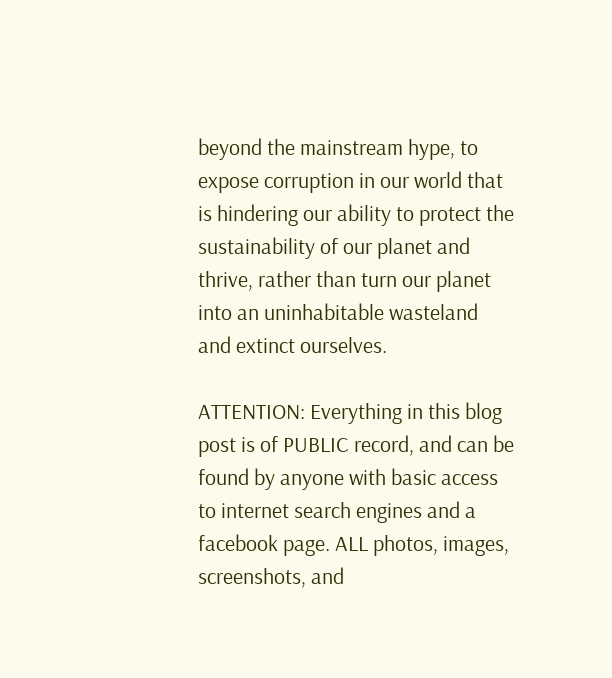beyond the mainstream hype, to expose corruption in our world that is hindering our ability to protect the sustainability of our planet and thrive, rather than turn our planet into an uninhabitable wasteland and extinct ourselves.

ATTENTION: Everything in this blog post is of PUBLIC record, and can be found by anyone with basic access to internet search engines and a facebook page. ALL photos, images, screenshots, and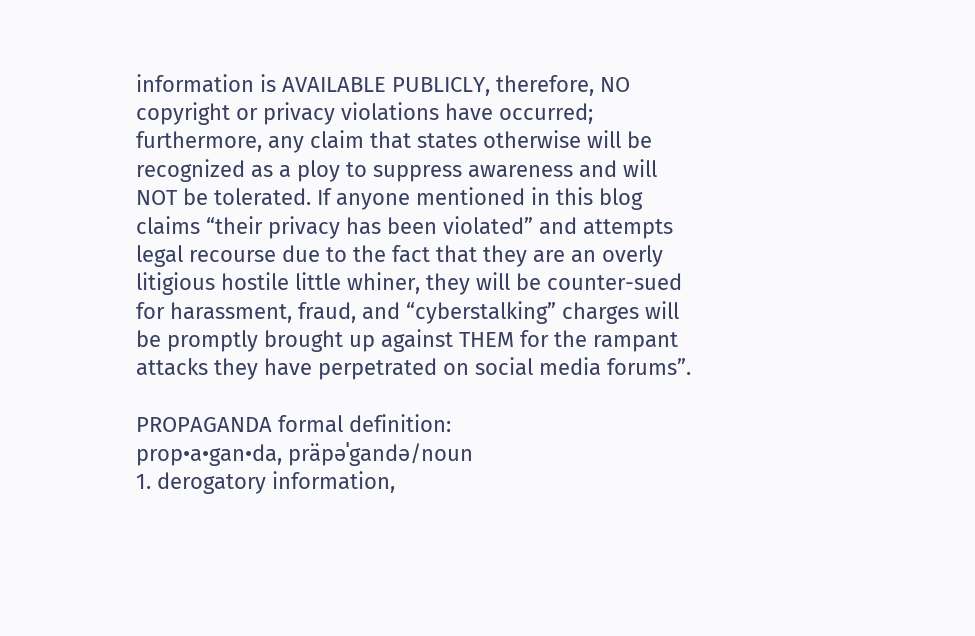information is AVAILABLE PUBLICLY, therefore, NO copyright or privacy violations have occurred; furthermore, any claim that states otherwise will be recognized as a ploy to suppress awareness and will NOT be tolerated. If anyone mentioned in this blog claims “their privacy has been violated” and attempts legal recourse due to the fact that they are an overly litigious hostile little whiner, they will be counter-sued for harassment, fraud, and “cyberstalking” charges will be promptly brought up against THEM for the rampant attacks they have perpetrated on social media forums”.

PROPAGANDA formal definition:
prop•a•gan•da, präpəˈgandə/noun
1. derogatory information,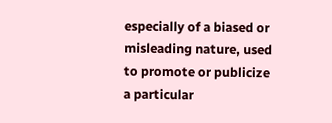especially of a biased or misleading nature, used to promote or publicize a particular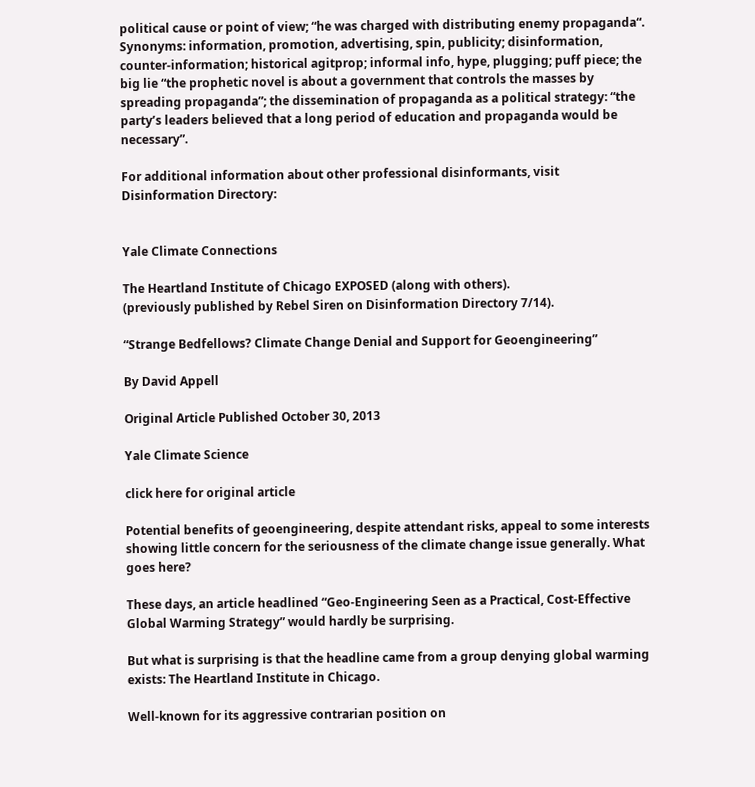political cause or point of view; “he was charged with distributing enemy propaganda“. Synonyms: information, promotion, advertising, spin, publicity; disinformation, counter-information; historical agitprop; informal info, hype, plugging; puff piece; the big lie “the prophetic novel is about a government that controls the masses by spreading propaganda”; the dissemination of propaganda as a political strategy: “the party’s leaders believed that a long period of education and propaganda would be necessary”.

For additional information about other professional disinformants, visit Disinformation Directory:


Yale Climate Connections

The Heartland Institute of Chicago EXPOSED (along with others).
(previously published by Rebel Siren on Disinformation Directory 7/14).

“Strange Bedfellows? Climate Change Denial and Support for Geoengineering”

By David Appell

Original Article Published October 30, 2013

Yale Climate Science

click here for original article

Potential benefits of geoengineering, despite attendant risks, appeal to some interests showing little concern for the seriousness of the climate change issue generally. What goes here?

These days, an article headlined “Geo-Engineering Seen as a Practical, Cost-Effective Global Warming Strategy” would hardly be surprising.

But what is surprising is that the headline came from a group denying global warming exists: The Heartland Institute in Chicago.

Well-known for its aggressive contrarian position on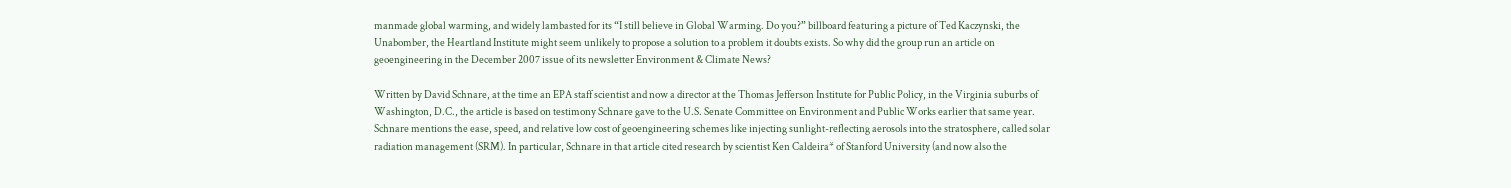manmade global warming, and widely lambasted for its “I still believe in Global Warming. Do you?” billboard featuring a picture of Ted Kaczynski, the Unabomber, the Heartland Institute might seem unlikely to propose a solution to a problem it doubts exists. So why did the group run an article on geoengineering in the December 2007 issue of its newsletter Environment & Climate News?

Written by David Schnare, at the time an EPA staff scientist and now a director at the Thomas Jefferson Institute for Public Policy, in the Virginia suburbs of Washington, D.C., the article is based on testimony Schnare gave to the U.S. Senate Committee on Environment and Public Works earlier that same year. Schnare mentions the ease, speed, and relative low cost of geoengineering schemes like injecting sunlight-reflecting aerosols into the stratosphere, called solar radiation management (SRM). In particular, Schnare in that article cited research by scientist Ken Caldeira* of Stanford University (and now also the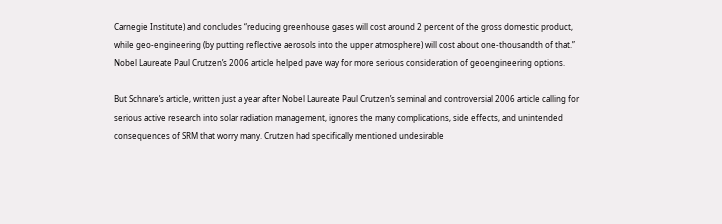Carnegie Institute) and concludes “reducing greenhouse gases will cost around 2 percent of the gross domestic product, while geo-engineering (by putting reflective aerosols into the upper atmosphere) will cost about one-thousandth of that.” Nobel Laureate Paul Crutzen’s 2006 article helped pave way for more serious consideration of geoengineering options.

But Schnare’s article, written just a year after Nobel Laureate Paul Crutzen’s seminal and controversial 2006 article calling for serious active research into solar radiation management, ignores the many complications, side effects, and unintended consequences of SRM that worry many. Crutzen had specifically mentioned undesirable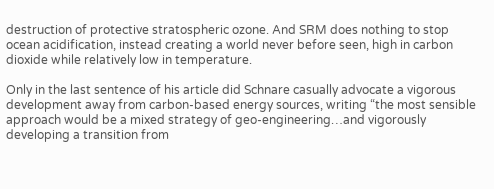destruction of protective stratospheric ozone. And SRM does nothing to stop ocean acidification, instead creating a world never before seen, high in carbon dioxide while relatively low in temperature.

Only in the last sentence of his article did Schnare casually advocate a vigorous development away from carbon-based energy sources, writing “the most sensible approach would be a mixed strategy of geo-engineering…and vigorously developing a transition from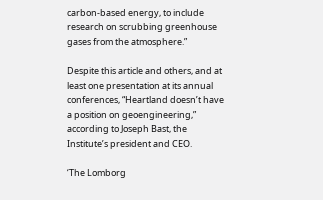carbon-based energy, to include research on scrubbing greenhouse gases from the atmosphere.”

Despite this article and others, and at least one presentation at its annual conferences, “Heartland doesn’t have a position on geoengineering,” according to Joseph Bast, the Institute’s president and CEO.

‘The Lomborg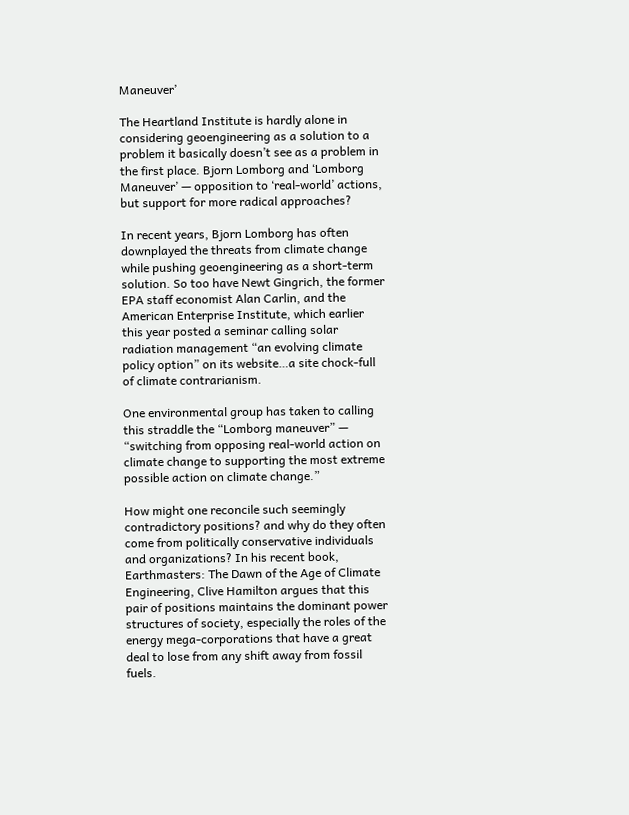Maneuver’

The Heartland Institute is hardly alone in considering geoengineering as a solution to a problem it basically doesn’t see as a problem in the first place. Bjorn Lomborg and ‘Lomborg Maneuver’ — opposition to ‘real-world’ actions, but support for more radical approaches?

In recent years, Bjorn Lomborg has often downplayed the threats from climate change while pushing geoengineering as a short-term solution. So too have Newt Gingrich, the former EPA staff economist Alan Carlin, and the American Enterprise Institute, which earlier this year posted a seminar calling solar radiation management “an evolving climate policy option” on its website…a site chock-full of climate contrarianism.

One environmental group has taken to calling this straddle the “Lomborg maneuver” — “switching from opposing real-world action on climate change to supporting the most extreme possible action on climate change.”

How might one reconcile such seemingly contradictory positions? and why do they often come from politically conservative individuals and organizations? In his recent book, Earthmasters: The Dawn of the Age of Climate Engineering, Clive Hamilton argues that this pair of positions maintains the dominant power structures of society, especially the roles of the energy mega-corporations that have a great deal to lose from any shift away from fossil fuels.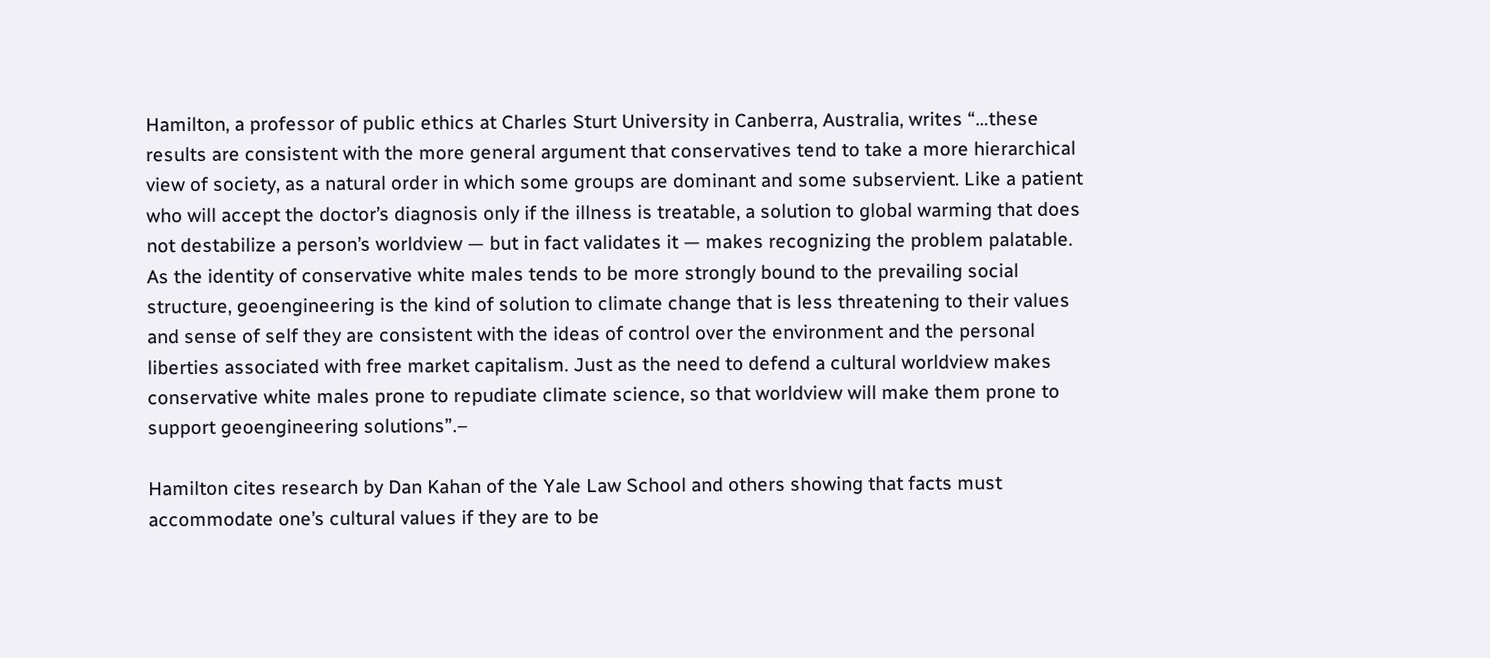Hamilton, a professor of public ethics at Charles Sturt University in Canberra, Australia, writes “…these results are consistent with the more general argument that conservatives tend to take a more hierarchical view of society, as a natural order in which some groups are dominant and some subservient. Like a patient who will accept the doctor’s diagnosis only if the illness is treatable, a solution to global warming that does not destabilize a person’s worldview — but in fact validates it — makes recognizing the problem palatable. As the identity of conservative white males tends to be more strongly bound to the prevailing social structure, geoengineering is the kind of solution to climate change that is less threatening to their values and sense of self they are consistent with the ideas of control over the environment and the personal liberties associated with free market capitalism. Just as the need to defend a cultural worldview makes conservative white males prone to repudiate climate science, so that worldview will make them prone to support geoengineering solutions”.–

Hamilton cites research by Dan Kahan of the Yale Law School and others showing that facts must accommodate one’s cultural values if they are to be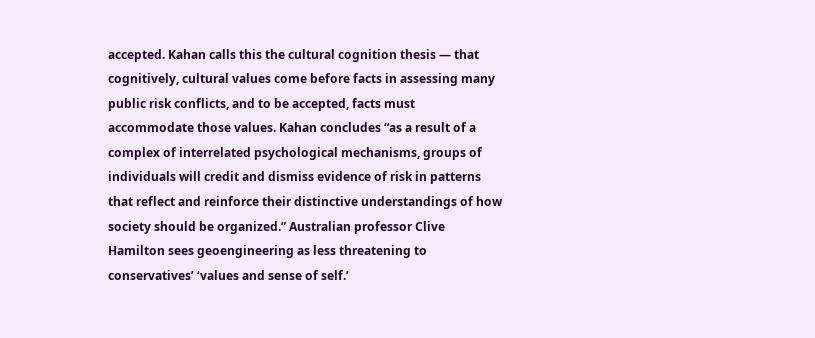accepted. Kahan calls this the cultural cognition thesis — that cognitively, cultural values come before facts in assessing many public risk conflicts, and to be accepted, facts must accommodate those values. Kahan concludes “as a result of a complex of interrelated psychological mechanisms, groups of individuals will credit and dismiss evidence of risk in patterns that reflect and reinforce their distinctive understandings of how society should be organized.” Australian professor Clive Hamilton sees geoengineering as less threatening to conservatives’ ‘values and sense of self.’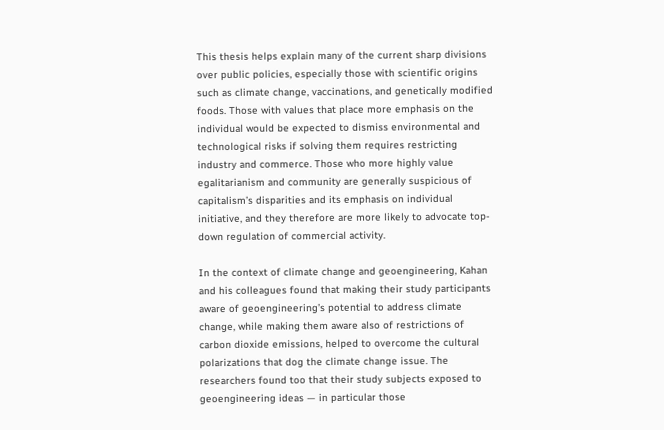This thesis helps explain many of the current sharp divisions over public policies, especially those with scientific origins such as climate change, vaccinations, and genetically modified foods. Those with values that place more emphasis on the individual would be expected to dismiss environmental and technological risks if solving them requires restricting industry and commerce. Those who more highly value egalitarianism and community are generally suspicious of capitalism’s disparities and its emphasis on individual initiative, and they therefore are more likely to advocate top-down regulation of commercial activity.

In the context of climate change and geoengineering, Kahan and his colleagues found that making their study participants aware of geoengineering’s potential to address climate change, while making them aware also of restrictions of carbon dioxide emissions, helped to overcome the cultural polarizations that dog the climate change issue. The researchers found too that their study subjects exposed to geoengineering ideas — in particular those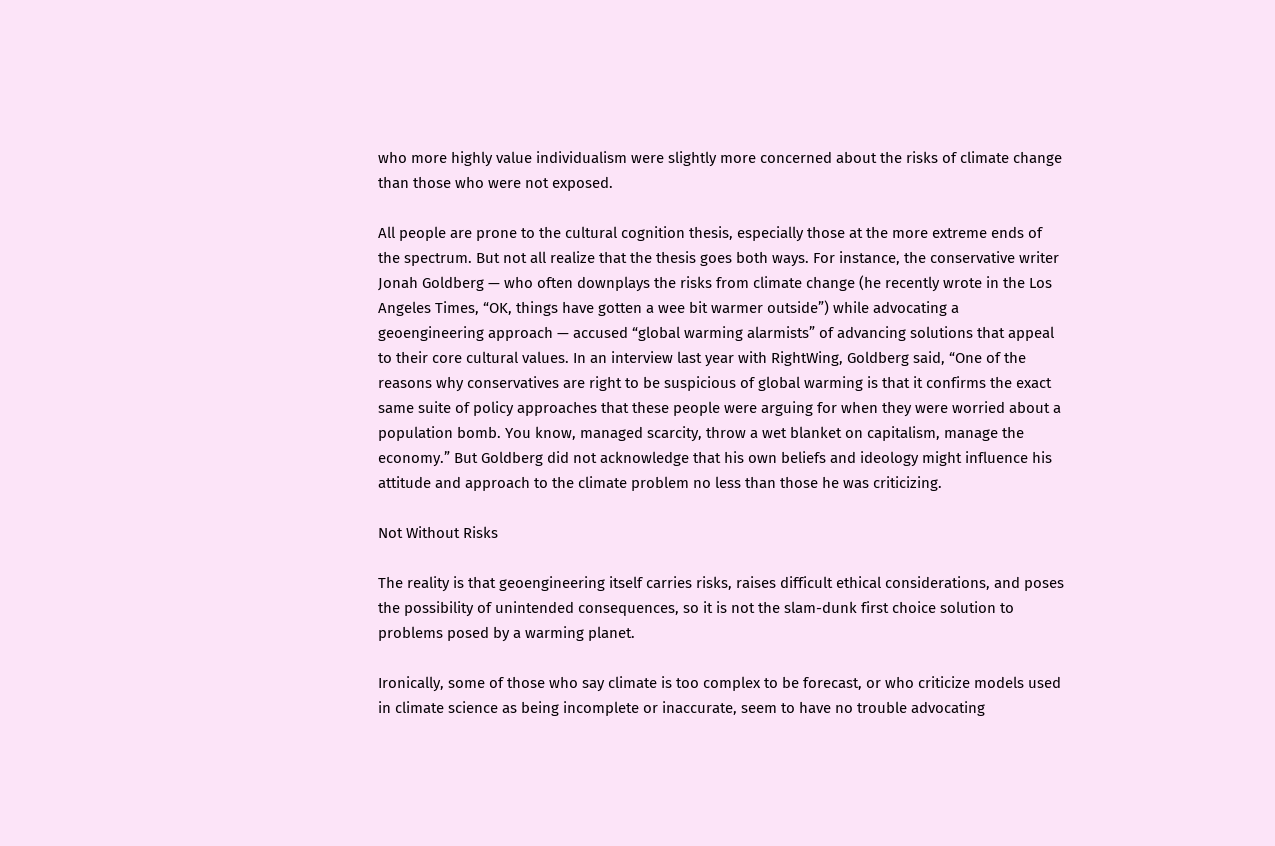who more highly value individualism were slightly more concerned about the risks of climate change than those who were not exposed.

All people are prone to the cultural cognition thesis, especially those at the more extreme ends of the spectrum. But not all realize that the thesis goes both ways. For instance, the conservative writer Jonah Goldberg — who often downplays the risks from climate change (he recently wrote in the Los Angeles Times, “OK, things have gotten a wee bit warmer outside”) while advocating a geoengineering approach — accused “global warming alarmists” of advancing solutions that appeal to their core cultural values. In an interview last year with RightWing, Goldberg said, “One of the reasons why conservatives are right to be suspicious of global warming is that it confirms the exact same suite of policy approaches that these people were arguing for when they were worried about a population bomb. You know, managed scarcity, throw a wet blanket on capitalism, manage the economy.” But Goldberg did not acknowledge that his own beliefs and ideology might influence his attitude and approach to the climate problem no less than those he was criticizing.

Not Without Risks

The reality is that geoengineering itself carries risks, raises difficult ethical considerations, and poses the possibility of unintended consequences, so it is not the slam-dunk first choice solution to problems posed by a warming planet.

Ironically, some of those who say climate is too complex to be forecast, or who criticize models used in climate science as being incomplete or inaccurate, seem to have no trouble advocating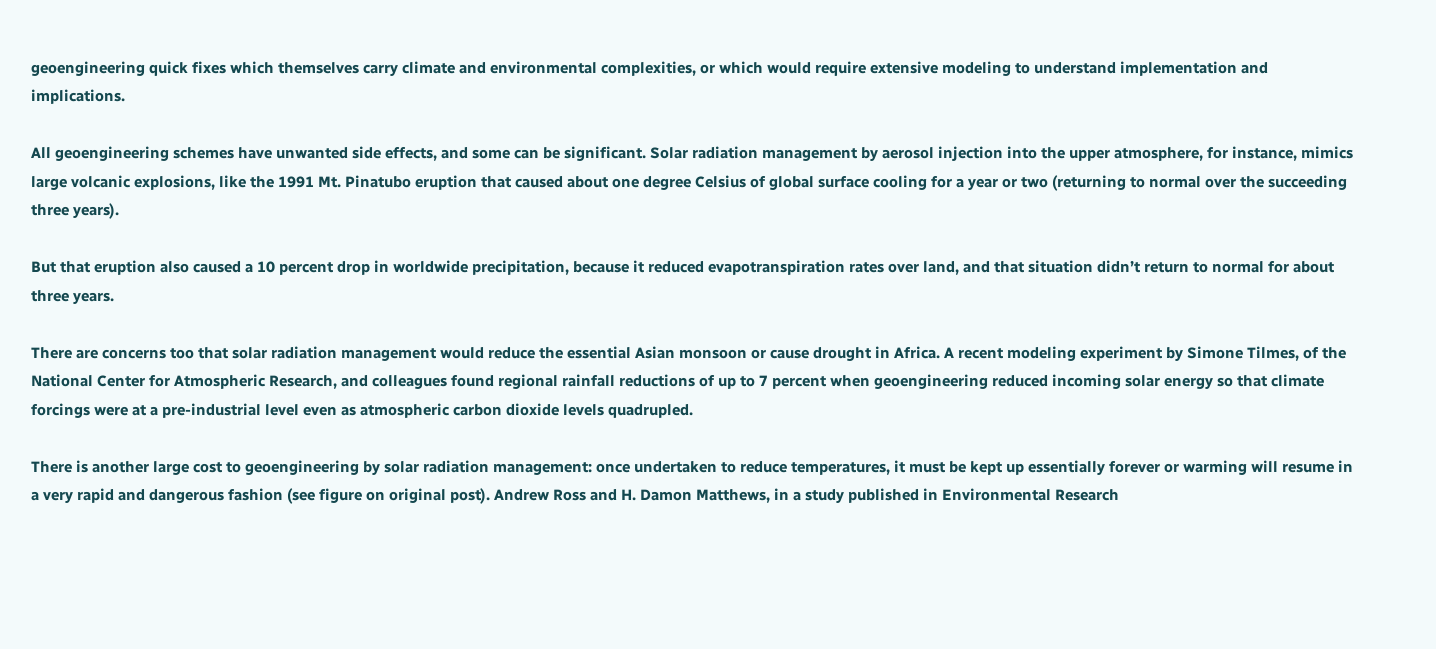geoengineering quick fixes which themselves carry climate and environmental complexities, or which would require extensive modeling to understand implementation and implications.

All geoengineering schemes have unwanted side effects, and some can be significant. Solar radiation management by aerosol injection into the upper atmosphere, for instance, mimics large volcanic explosions, like the 1991 Mt. Pinatubo eruption that caused about one degree Celsius of global surface cooling for a year or two (returning to normal over the succeeding three years).

But that eruption also caused a 10 percent drop in worldwide precipitation, because it reduced evapotranspiration rates over land, and that situation didn’t return to normal for about three years.

There are concerns too that solar radiation management would reduce the essential Asian monsoon or cause drought in Africa. A recent modeling experiment by Simone Tilmes, of the National Center for Atmospheric Research, and colleagues found regional rainfall reductions of up to 7 percent when geoengineering reduced incoming solar energy so that climate forcings were at a pre-industrial level even as atmospheric carbon dioxide levels quadrupled.

There is another large cost to geoengineering by solar radiation management: once undertaken to reduce temperatures, it must be kept up essentially forever or warming will resume in a very rapid and dangerous fashion (see figure on original post). Andrew Ross and H. Damon Matthews, in a study published in Environmental Research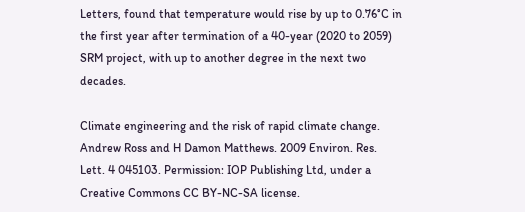Letters, found that temperature would rise by up to 0.76°C in the first year after termination of a 40-year (2020 to 2059) SRM project, with up to another degree in the next two decades.

Climate engineering and the risk of rapid climate change. Andrew Ross and H Damon Matthews. 2009 Environ. Res. Lett. 4 045103. Permission: IOP Publishing Ltd, under a Creative Commons CC BY-NC-SA license.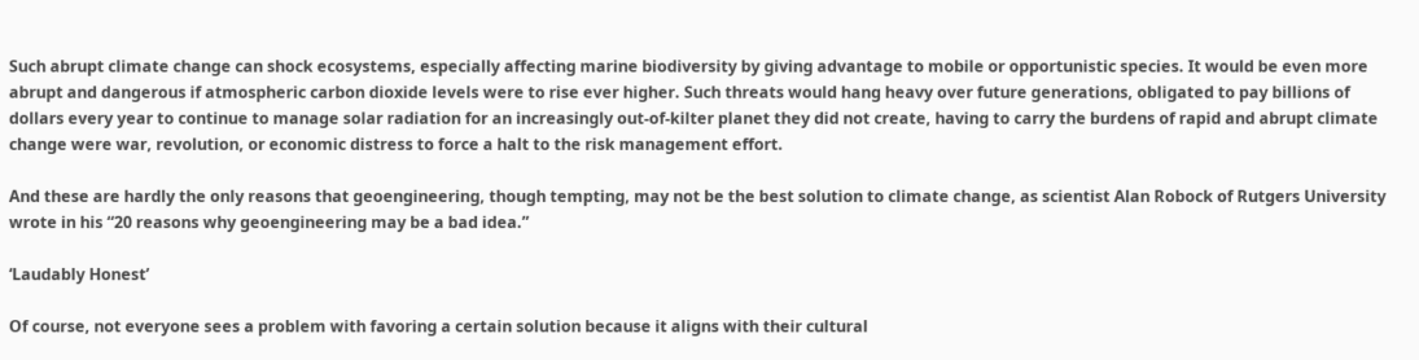Such abrupt climate change can shock ecosystems, especially affecting marine biodiversity by giving advantage to mobile or opportunistic species. It would be even more abrupt and dangerous if atmospheric carbon dioxide levels were to rise ever higher. Such threats would hang heavy over future generations, obligated to pay billions of dollars every year to continue to manage solar radiation for an increasingly out-of-kilter planet they did not create, having to carry the burdens of rapid and abrupt climate change were war, revolution, or economic distress to force a halt to the risk management effort.

And these are hardly the only reasons that geoengineering, though tempting, may not be the best solution to climate change, as scientist Alan Robock of Rutgers University wrote in his “20 reasons why geoengineering may be a bad idea.”

‘Laudably Honest’

Of course, not everyone sees a problem with favoring a certain solution because it aligns with their cultural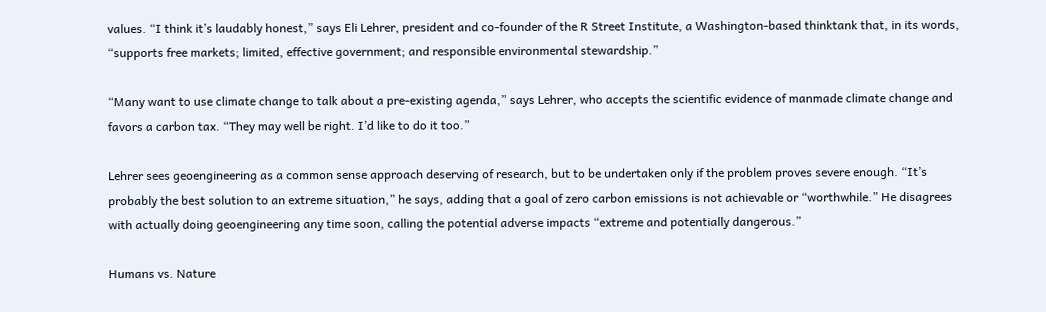values. “I think it’s laudably honest,” says Eli Lehrer, president and co-founder of the R Street Institute, a Washington-based thinktank that, in its words, “supports free markets; limited, effective government; and responsible environmental stewardship.”

“Many want to use climate change to talk about a pre-existing agenda,” says Lehrer, who accepts the scientific evidence of manmade climate change and favors a carbon tax. “They may well be right. I’d like to do it too.”

Lehrer sees geoengineering as a common sense approach deserving of research, but to be undertaken only if the problem proves severe enough. “It’s probably the best solution to an extreme situation,” he says, adding that a goal of zero carbon emissions is not achievable or “worthwhile.” He disagrees with actually doing geoengineering any time soon, calling the potential adverse impacts “extreme and potentially dangerous.”

Humans vs. Nature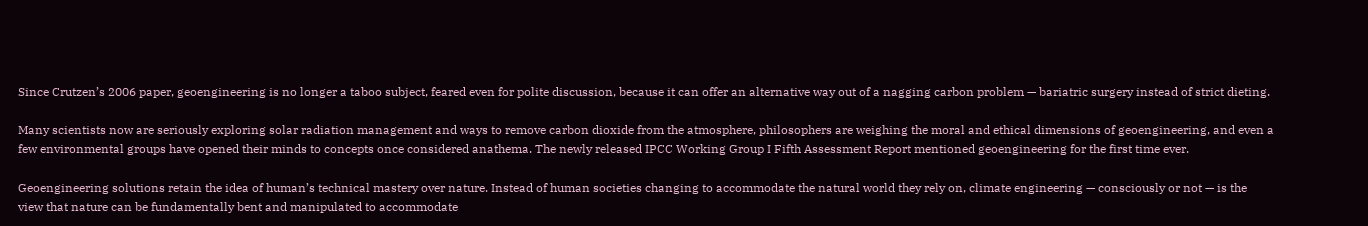Since Crutzen’s 2006 paper, geoengineering is no longer a taboo subject, feared even for polite discussion, because it can offer an alternative way out of a nagging carbon problem — bariatric surgery instead of strict dieting.

Many scientists now are seriously exploring solar radiation management and ways to remove carbon dioxide from the atmosphere, philosophers are weighing the moral and ethical dimensions of geoengineering, and even a few environmental groups have opened their minds to concepts once considered anathema. The newly released IPCC Working Group I Fifth Assessment Report mentioned geoengineering for the first time ever.

Geoengineering solutions retain the idea of human’s technical mastery over nature. Instead of human societies changing to accommodate the natural world they rely on, climate engineering — consciously or not — is the view that nature can be fundamentally bent and manipulated to accommodate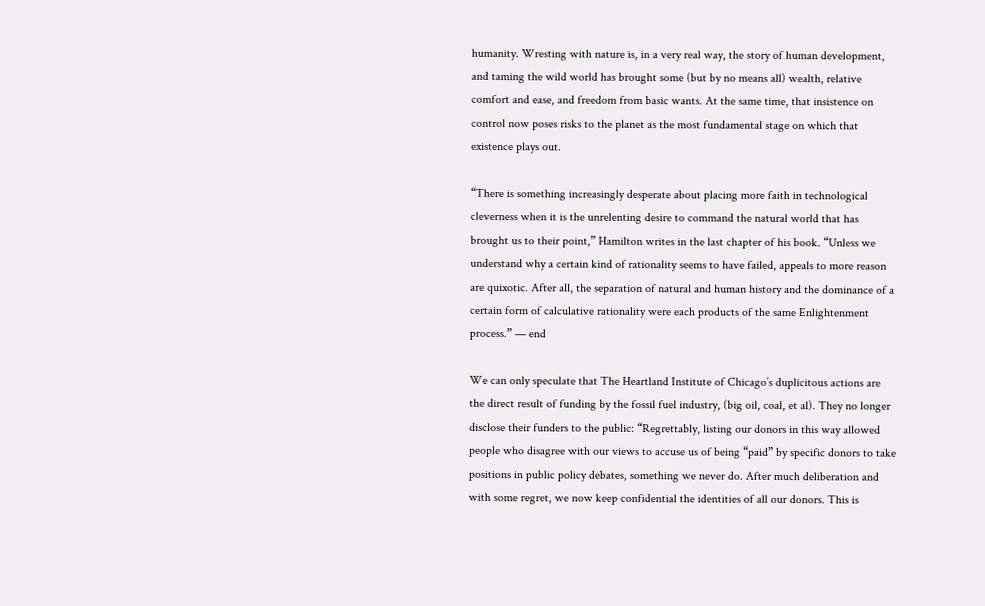humanity. Wresting with nature is, in a very real way, the story of human development, and taming the wild world has brought some (but by no means all) wealth, relative comfort and ease, and freedom from basic wants. At the same time, that insistence on control now poses risks to the planet as the most fundamental stage on which that existence plays out.

“There is something increasingly desperate about placing more faith in technological cleverness when it is the unrelenting desire to command the natural world that has brought us to their point,” Hamilton writes in the last chapter of his book. “Unless we understand why a certain kind of rationality seems to have failed, appeals to more reason are quixotic. After all, the separation of natural and human history and the dominance of a certain form of calculative rationality were each products of the same Enlightenment process.” — end

We can only speculate that The Heartland Institute of Chicago’s duplicitous actions are the direct result of funding by the fossil fuel industry, (big oil, coal, et al). They no longer disclose their funders to the public: “Regrettably, listing our donors in this way allowed people who disagree with our views to accuse us of being “paid” by specific donors to take positions in public policy debates, something we never do. After much deliberation and with some regret, we now keep confidential the identities of all our donors. This is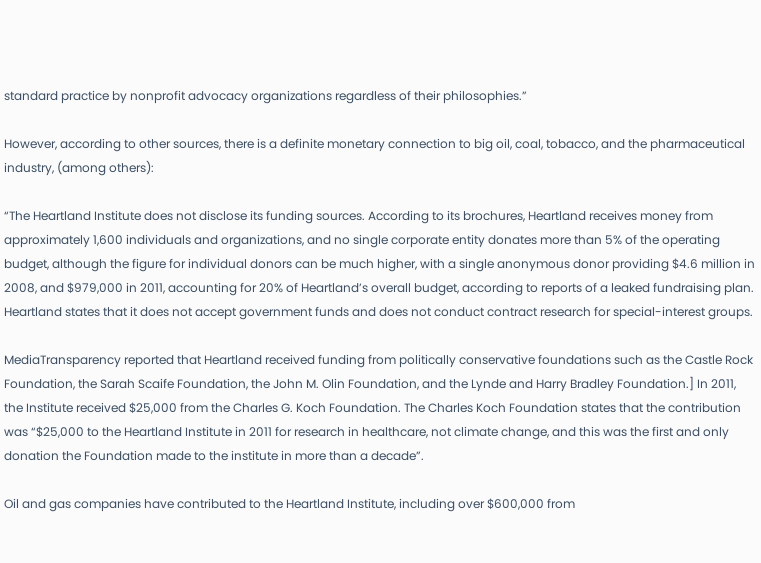standard practice by nonprofit advocacy organizations regardless of their philosophies.”

However, according to other sources, there is a definite monetary connection to big oil, coal, tobacco, and the pharmaceutical industry, (among others):

“The Heartland Institute does not disclose its funding sources. According to its brochures, Heartland receives money from approximately 1,600 individuals and organizations, and no single corporate entity donates more than 5% of the operating budget, although the figure for individual donors can be much higher, with a single anonymous donor providing $4.6 million in 2008, and $979,000 in 2011, accounting for 20% of Heartland’s overall budget, according to reports of a leaked fundraising plan. Heartland states that it does not accept government funds and does not conduct contract research for special-interest groups.

MediaTransparency reported that Heartland received funding from politically conservative foundations such as the Castle Rock Foundation, the Sarah Scaife Foundation, the John M. Olin Foundation, and the Lynde and Harry Bradley Foundation.] In 2011, the Institute received $25,000 from the Charles G. Koch Foundation. The Charles Koch Foundation states that the contribution was “$25,000 to the Heartland Institute in 2011 for research in healthcare, not climate change, and this was the first and only donation the Foundation made to the institute in more than a decade”.

Oil and gas companies have contributed to the Heartland Institute, including over $600,000 from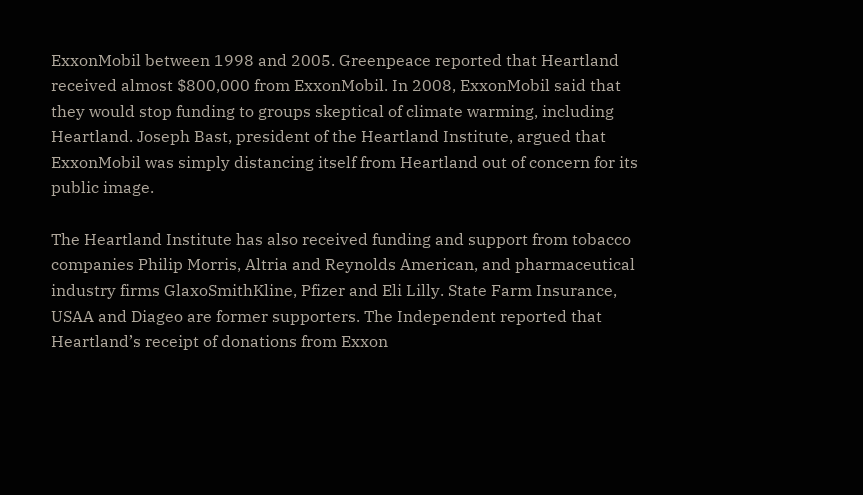ExxonMobil between 1998 and 2005. Greenpeace reported that Heartland received almost $800,000 from ExxonMobil. In 2008, ExxonMobil said that they would stop funding to groups skeptical of climate warming, including Heartland. Joseph Bast, president of the Heartland Institute, argued that ExxonMobil was simply distancing itself from Heartland out of concern for its public image.

The Heartland Institute has also received funding and support from tobacco companies Philip Morris, Altria and Reynolds American, and pharmaceutical industry firms GlaxoSmithKline, Pfizer and Eli Lilly. State Farm Insurance, USAA and Diageo are former supporters. The Independent reported that Heartland’s receipt of donations from Exxon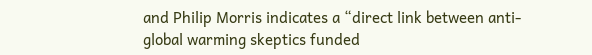and Philip Morris indicates a “direct link between anti-global warming skeptics funded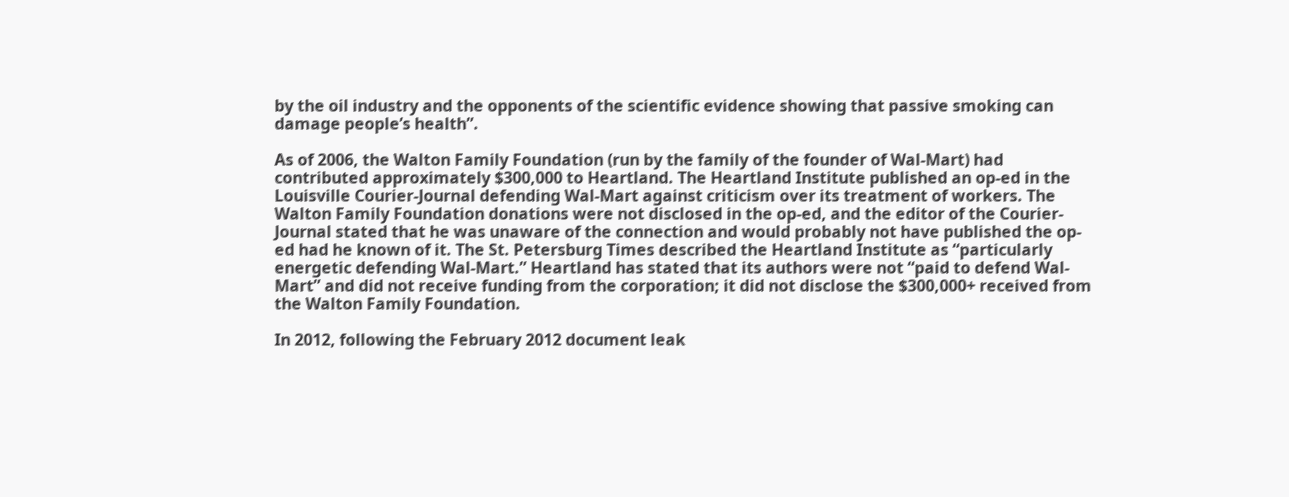by the oil industry and the opponents of the scientific evidence showing that passive smoking can damage people’s health”.

As of 2006, the Walton Family Foundation (run by the family of the founder of Wal-Mart) had contributed approximately $300,000 to Heartland. The Heartland Institute published an op-ed in the Louisville Courier-Journal defending Wal-Mart against criticism over its treatment of workers. The Walton Family Foundation donations were not disclosed in the op-ed, and the editor of the Courier-Journal stated that he was unaware of the connection and would probably not have published the op-ed had he known of it. The St. Petersburg Times described the Heartland Institute as “particularly energetic defending Wal-Mart.” Heartland has stated that its authors were not “paid to defend Wal-Mart” and did not receive funding from the corporation; it did not disclose the $300,000+ received from the Walton Family Foundation.

In 2012, following the February 2012 document leak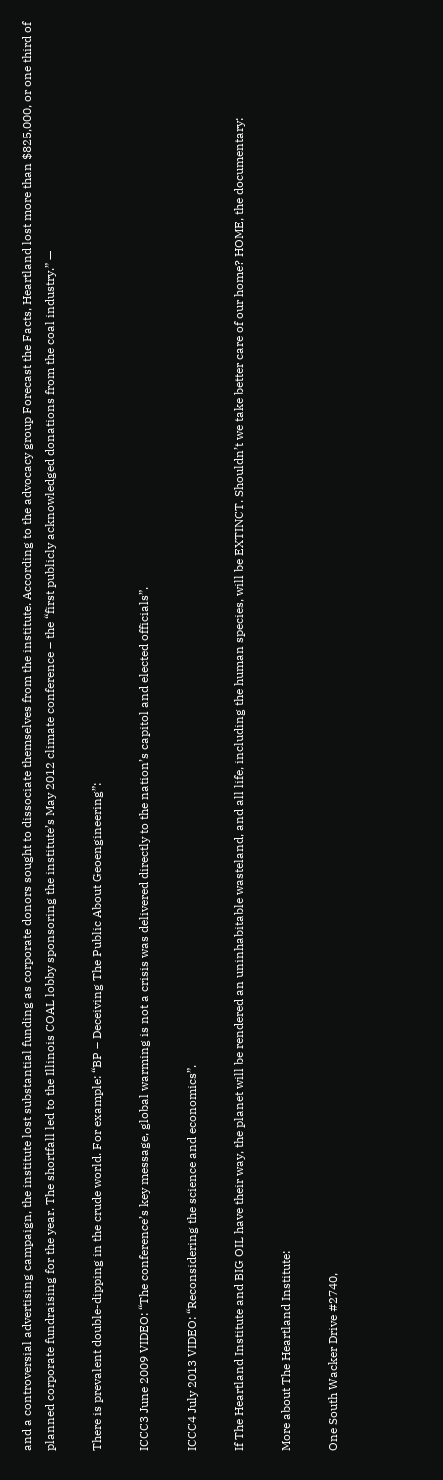and a controversial advertising campaign, the institute lost substantial funding as corporate donors sought to dissociate themselves from the institute. According to the advocacy group Forecast the Facts, Heartland lost more than $825,000, or one third of planned corporate fundraising for the year. The shortfall led to the Illinois COAL lobby sponsoring the institute’s May 2012 climate conference – the “first publicly acknowledged donations from the coal industry.” —

There is prevalent double-dipping in the crude world. For example: “BP – Deceiving The Public About Geoengineering”:

ICCC3 June 2009 VIDEO: “The conference’s key message, global warming is not a crisis was delivered directly to the nation’s capitol and elected officials”.

ICCC4 July 2013 VIDEO: “Reconsidering the science and economics”.

If The Heartland Institute and BIG OIL have their way, the planet will be rendered an uninhabitable wasteland, and all life, including the human species, will be EXTINCT. Shouldn’t we take better care of our home? HOME, the documentary:

More about The Heartland Institute:

One South Wacker Drive #2740,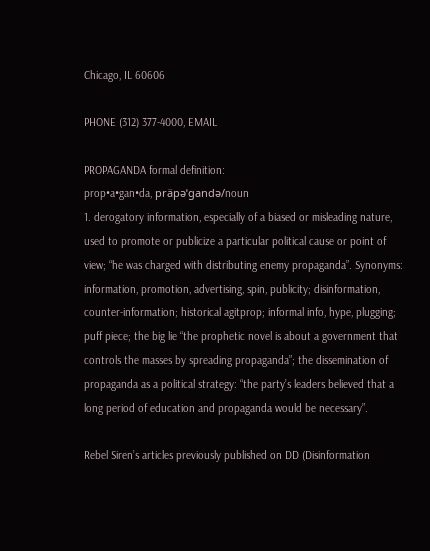Chicago, IL 60606

PHONE (312) 377-4000, EMAIL

PROPAGANDA formal definition:
prop•a•gan•da, präpəˈgandə/noun
1. derogatory information, especially of a biased or misleading nature, used to promote or publicize a particular political cause or point of view; “he was charged with distributing enemy propaganda”. Synonyms: information, promotion, advertising, spin, publicity; disinformation, counter-information; historical agitprop; informal info, hype, plugging; puff piece; the big lie “the prophetic novel is about a government that controls the masses by spreading propaganda”; the dissemination of propaganda as a political strategy: “the party’s leaders believed that a long period of education and propaganda would be necessary”.

Rebel Siren’s articles previously published on DD (Disinformation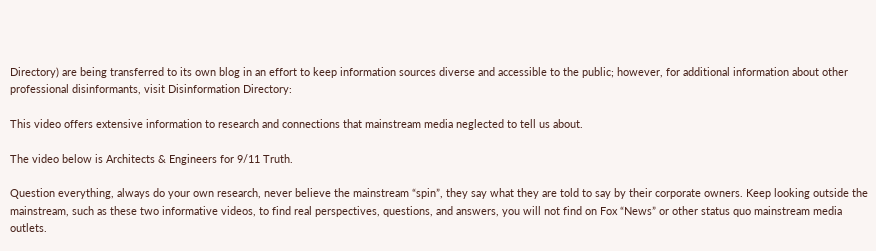Directory) are being transferred to its own blog in an effort to keep information sources diverse and accessible to the public; however, for additional information about other professional disinformants, visit Disinformation Directory:

This video offers extensive information to research and connections that mainstream media neglected to tell us about.

The video below is Architects & Engineers for 9/11 Truth.

Question everything, always do your own research, never believe the mainstream “spin”, they say what they are told to say by their corporate owners. Keep looking outside the mainstream, such as these two informative videos, to find real perspectives, questions, and answers, you will not find on Fox “News” or other status quo mainstream media outlets.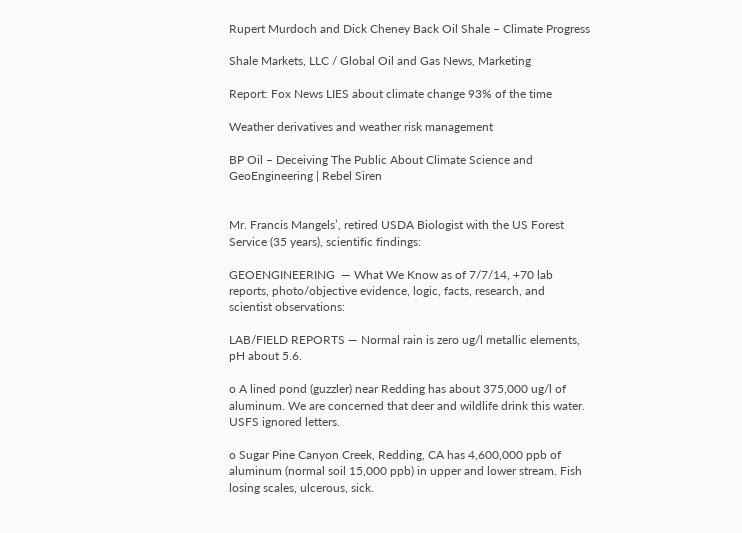Rupert Murdoch and Dick Cheney Back Oil Shale – Climate Progress

Shale Markets, LLC / Global Oil and Gas News, Marketing

Report: Fox News LIES about climate change 93% of the time

Weather derivatives and weather risk management

BP Oil – Deceiving The Public About Climate Science and GeoEngineering | Rebel Siren


Mr. Francis Mangels’, retired USDA Biologist with the US Forest Service (35 years), scientific findings:

GEOENGINEERING  — What We Know as of 7/7/14, +70 lab reports, photo/objective evidence, logic, facts, research, and scientist observations:

LAB/FIELD REPORTS — Normal rain is zero ug/l metallic elements, pH about 5.6.

o A lined pond (guzzler) near Redding has about 375,000 ug/l of aluminum. We are concerned that deer and wildlife drink this water. USFS ignored letters.

o Sugar Pine Canyon Creek, Redding, CA has 4,600,000 ppb of aluminum (normal soil 15,000 ppb) in upper and lower stream. Fish losing scales, ulcerous, sick.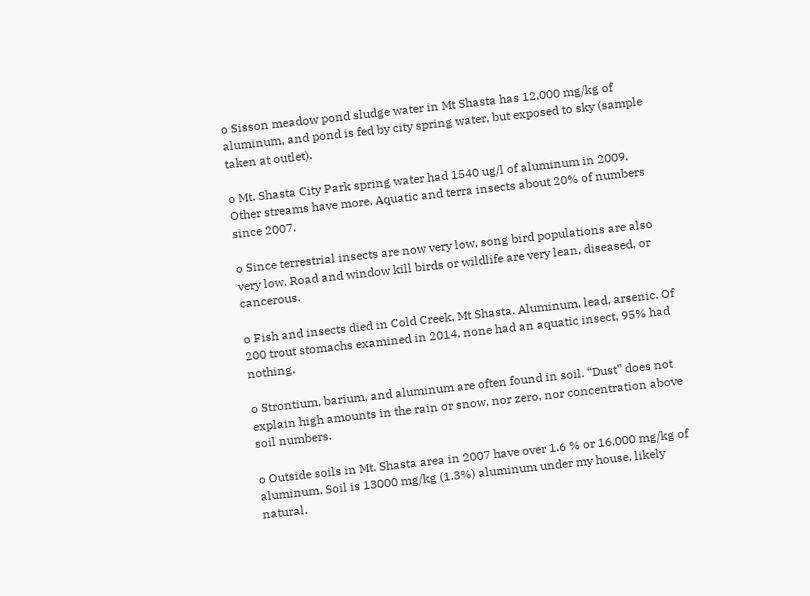o Sisson meadow pond sludge water in Mt Shasta has 12,000 mg/kg of aluminum, and pond is fed by city spring water, but exposed to sky (sample taken at outlet).

o Mt. Shasta City Park spring water had 1540 ug/l of aluminum in 2009. Other streams have more. Aquatic and terra insects about 20% of numbers since 2007.

o Since terrestrial insects are now very low, song bird populations are also very low. Road and window kill birds or wildlife are very lean, diseased, or cancerous.

o Fish and insects died in Cold Creek, Mt Shasta. Aluminum, lead, arsenic. Of 200 trout stomachs examined in 2014, none had an aquatic insect, 95% had nothing.

o Strontium, barium, and aluminum are often found in soil. “Dust” does not explain high amounts in the rain or snow, nor zero, nor concentration above soil numbers.

o Outside soils in Mt. Shasta area in 2007 have over 1.6 % or 16,000 mg/kg of aluminum. Soil is 13000 mg/kg (1.3%) aluminum under my house, likely natural.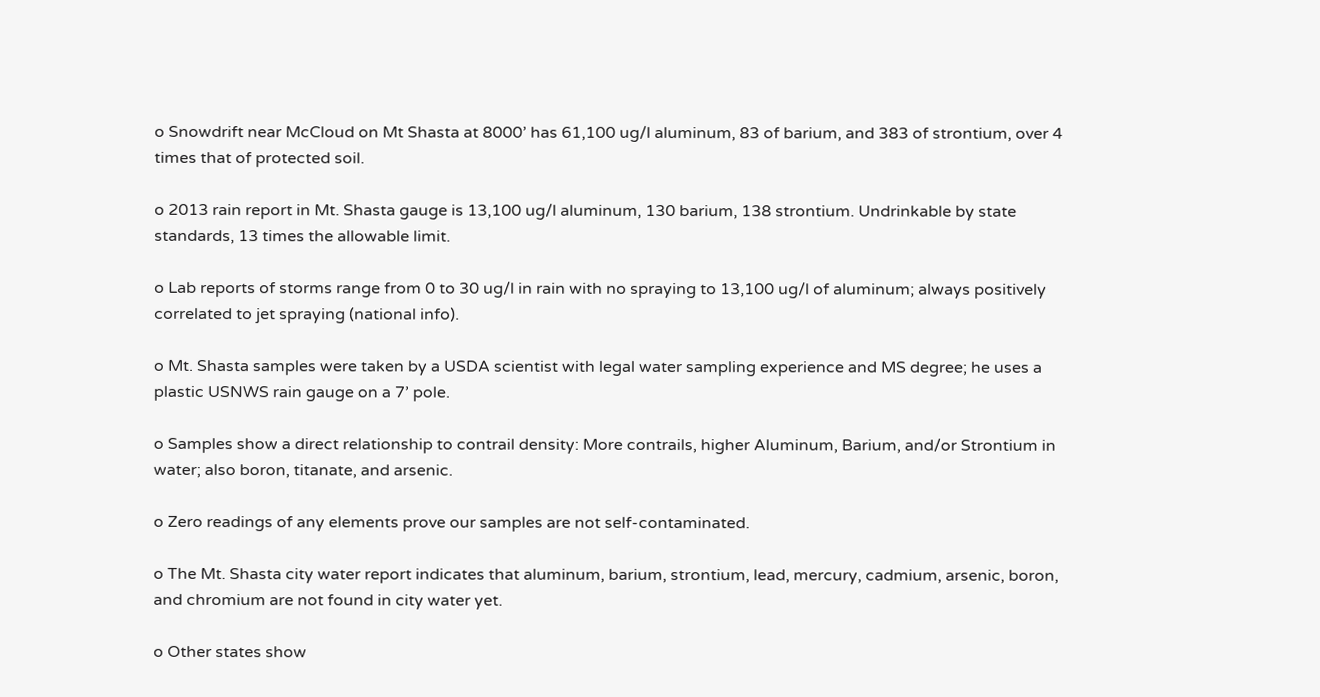o Snowdrift near McCloud on Mt Shasta at 8000’ has 61,100 ug/l aluminum, 83 of barium, and 383 of strontium, over 4 times that of protected soil.

o 2013 rain report in Mt. Shasta gauge is 13,100 ug/l aluminum, 130 barium, 138 strontium. Undrinkable by state standards, 13 times the allowable limit.

o Lab reports of storms range from 0 to 30 ug/l in rain with no spraying to 13,100 ug/l of aluminum; always positively correlated to jet spraying (national info).

o Mt. Shasta samples were taken by a USDA scientist with legal water sampling experience and MS degree; he uses a plastic USNWS rain gauge on a 7’ pole.

o Samples show a direct relationship to contrail density: More contrails, higher Aluminum, Barium, and/or Strontium in water; also boron, titanate, and arsenic.

o Zero readings of any elements prove our samples are not self-contaminated.

o The Mt. Shasta city water report indicates that aluminum, barium, strontium, lead, mercury, cadmium, arsenic, boron, and chromium are not found in city water yet.

o Other states show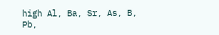high Al, Ba, Sr, As, B, Pb,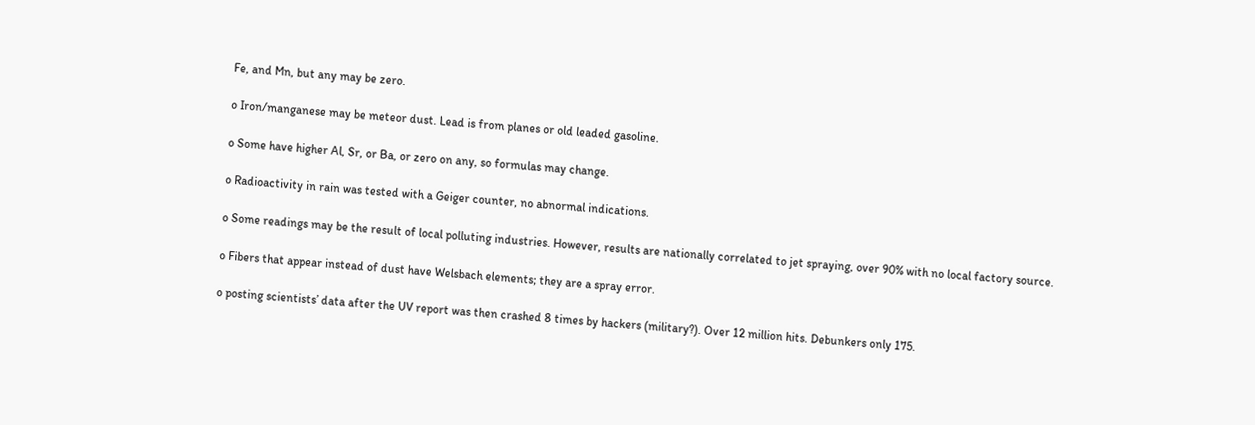Fe, and Mn, but any may be zero.

o Iron/manganese may be meteor dust. Lead is from planes or old leaded gasoline.

o Some have higher Al, Sr, or Ba, or zero on any, so formulas may change.

o Radioactivity in rain was tested with a Geiger counter, no abnormal indications.

o Some readings may be the result of local polluting industries. However, results are nationally correlated to jet spraying, over 90% with no local factory source.

o Fibers that appear instead of dust have Welsbach elements; they are a spray error.

o posting scientists’ data after the UV report was then crashed 8 times by hackers (military?). Over 12 million hits. Debunkers only 175.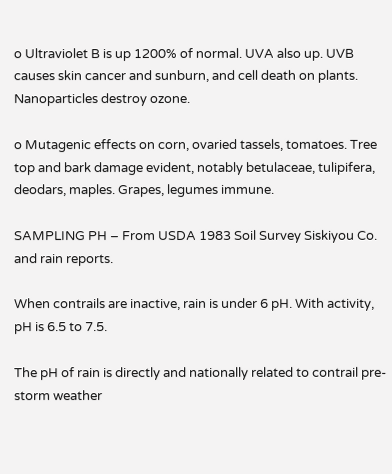o Ultraviolet B is up 1200% of normal. UVA also up. UVB causes skin cancer and sunburn, and cell death on plants. Nanoparticles destroy ozone.

o Mutagenic effects on corn, ovaried tassels, tomatoes. Tree top and bark damage evident, notably betulaceae, tulipifera, deodars, maples. Grapes, legumes immune.

SAMPLING PH – From USDA 1983 Soil Survey Siskiyou Co. and rain reports.

When contrails are inactive, rain is under 6 pH. With activity, pH is 6.5 to 7.5.

The pH of rain is directly and nationally related to contrail pre-storm weather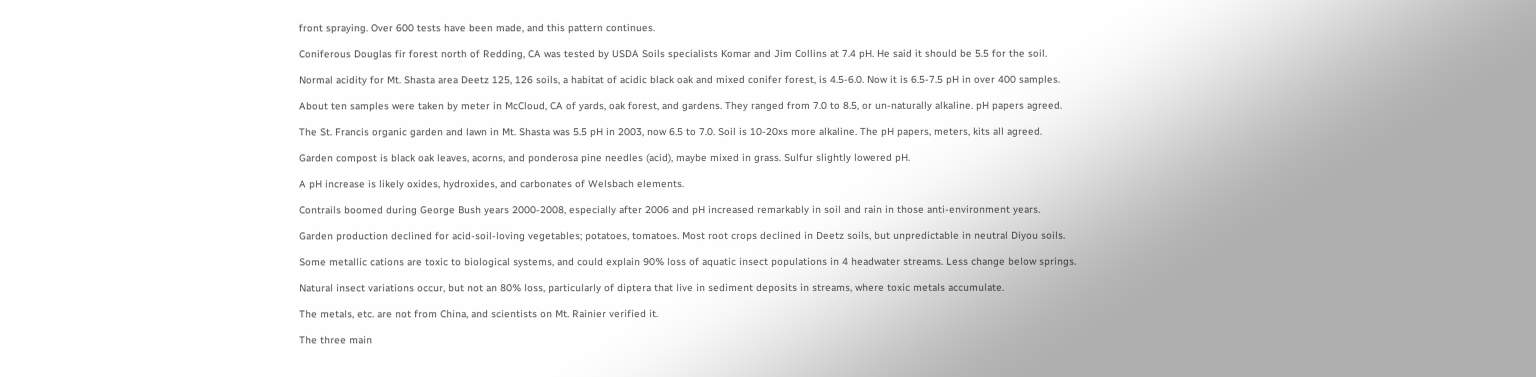front spraying. Over 600 tests have been made, and this pattern continues.

Coniferous Douglas fir forest north of Redding, CA was tested by USDA Soils specialists Komar and Jim Collins at 7.4 pH. He said it should be 5.5 for the soil.

Normal acidity for Mt. Shasta area Deetz 125, 126 soils, a habitat of acidic black oak and mixed conifer forest, is 4.5-6.0. Now it is 6.5-7.5 pH in over 400 samples.

About ten samples were taken by meter in McCloud, CA of yards, oak forest, and gardens. They ranged from 7.0 to 8.5, or un-naturally alkaline. pH papers agreed.

The St. Francis organic garden and lawn in Mt. Shasta was 5.5 pH in 2003, now 6.5 to 7.0. Soil is 10-20xs more alkaline. The pH papers, meters, kits all agreed.

Garden compost is black oak leaves, acorns, and ponderosa pine needles (acid), maybe mixed in grass. Sulfur slightly lowered pH.

A pH increase is likely oxides, hydroxides, and carbonates of Welsbach elements.

Contrails boomed during George Bush years 2000-2008, especially after 2006 and pH increased remarkably in soil and rain in those anti-environment years.

Garden production declined for acid-soil-loving vegetables; potatoes, tomatoes. Most root crops declined in Deetz soils, but unpredictable in neutral Diyou soils.

Some metallic cations are toxic to biological systems, and could explain 90% loss of aquatic insect populations in 4 headwater streams. Less change below springs.

Natural insect variations occur, but not an 80% loss, particularly of diptera that live in sediment deposits in streams, where toxic metals accumulate.

The metals, etc. are not from China, and scientists on Mt. Rainier verified it.

The three main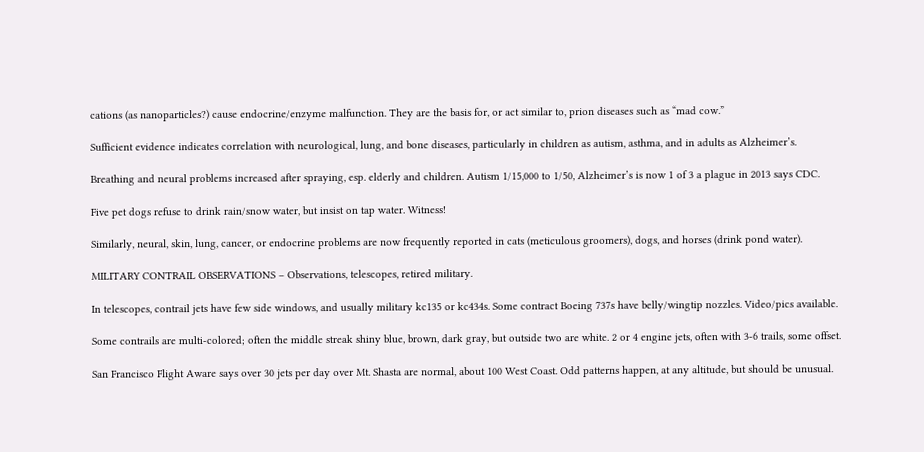cations (as nanoparticles?) cause endocrine/enzyme malfunction. They are the basis for, or act similar to, prion diseases such as “mad cow.”

Sufficient evidence indicates correlation with neurological, lung, and bone diseases, particularly in children as autism, asthma, and in adults as Alzheimer’s.

Breathing and neural problems increased after spraying, esp. elderly and children. Autism 1/15,000 to 1/50, Alzheimer’s is now 1 of 3 a plague in 2013 says CDC.

Five pet dogs refuse to drink rain/snow water, but insist on tap water. Witness!

Similarly, neural, skin, lung, cancer, or endocrine problems are now frequently reported in cats (meticulous groomers), dogs, and horses (drink pond water).

MILITARY CONTRAIL OBSERVATIONS – Observations, telescopes, retired military.

In telescopes, contrail jets have few side windows, and usually military kc135 or kc434s. Some contract Boeing 737s have belly/wingtip nozzles. Video/pics available.

Some contrails are multi-colored; often the middle streak shiny blue, brown, dark gray, but outside two are white. 2 or 4 engine jets, often with 3-6 trails, some offset.

San Francisco Flight Aware says over 30 jets per day over Mt. Shasta are normal, about 100 West Coast. Odd patterns happen, at any altitude, but should be unusual.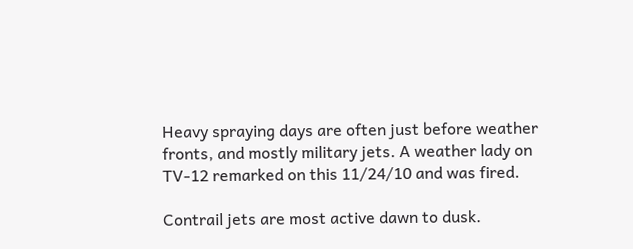Heavy spraying days are often just before weather fronts, and mostly military jets. A weather lady on TV-12 remarked on this 11/24/10 and was fired.

Contrail jets are most active dawn to dusk.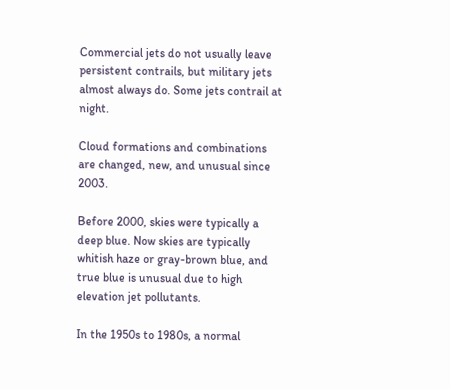Commercial jets do not usually leave persistent contrails, but military jets almost always do. Some jets contrail at night.

Cloud formations and combinations are changed, new, and unusual since 2003.

Before 2000, skies were typically a deep blue. Now skies are typically whitish haze or gray-brown blue, and true blue is unusual due to high elevation jet pollutants.

In the 1950s to 1980s, a normal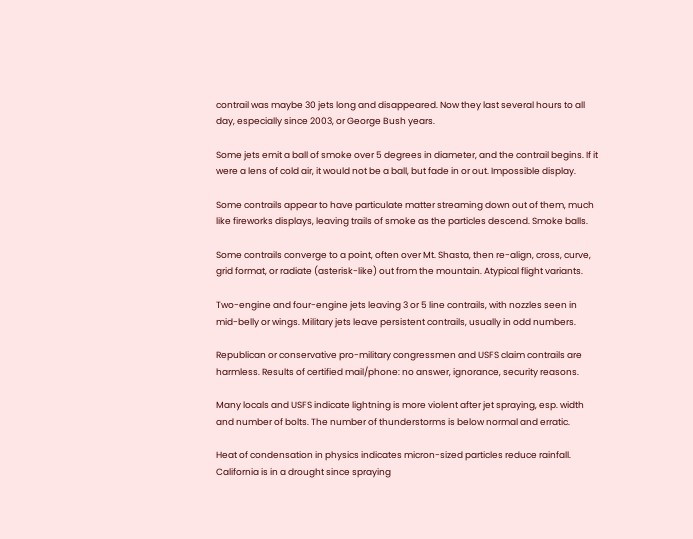contrail was maybe 30 jets long and disappeared. Now they last several hours to all day, especially since 2003, or George Bush years.

Some jets emit a ball of smoke over 5 degrees in diameter, and the contrail begins. If it were a lens of cold air, it would not be a ball, but fade in or out. Impossible display.

Some contrails appear to have particulate matter streaming down out of them, much like fireworks displays, leaving trails of smoke as the particles descend. Smoke balls.

Some contrails converge to a point, often over Mt. Shasta, then re-align, cross, curve, grid format, or radiate (asterisk-like) out from the mountain. Atypical flight variants.

Two-engine and four-engine jets leaving 3 or 5 line contrails, with nozzles seen in mid-belly or wings. Military jets leave persistent contrails, usually in odd numbers.

Republican or conservative pro-military congressmen and USFS claim contrails are harmless. Results of certified mail/phone: no answer, ignorance, security reasons.

Many locals and USFS indicate lightning is more violent after jet spraying, esp. width and number of bolts. The number of thunderstorms is below normal and erratic.

Heat of condensation in physics indicates micron-sized particles reduce rainfall. California is in a drought since spraying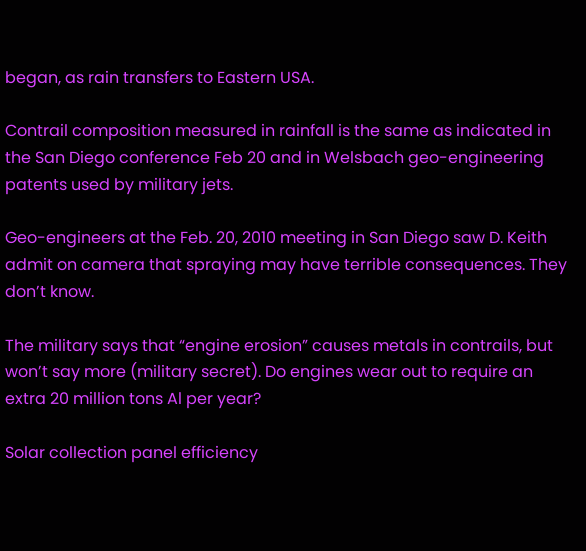began, as rain transfers to Eastern USA.

Contrail composition measured in rainfall is the same as indicated in the San Diego conference Feb 20 and in Welsbach geo-engineering patents used by military jets.

Geo-engineers at the Feb. 20, 2010 meeting in San Diego saw D. Keith admit on camera that spraying may have terrible consequences. They don’t know.

The military says that “engine erosion” causes metals in contrails, but won’t say more (military secret). Do engines wear out to require an extra 20 million tons Al per year?

Solar collection panel efficiency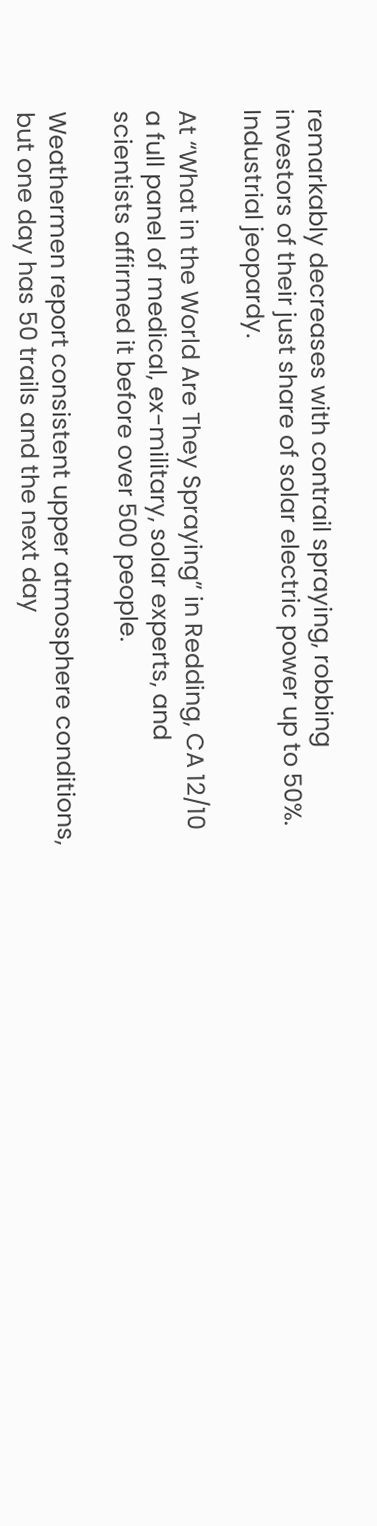remarkably decreases with contrail spraying, robbing investors of their just share of solar electric power up to 50%. Industrial jeopardy.

At “What in the World Are They Spraying” in Redding, CA 12/10 a full panel of medical, ex-military, solar experts, and scientists affirmed it before over 500 people.

Weathermen report consistent upper atmosphere conditions, but one day has 50 trails and the next day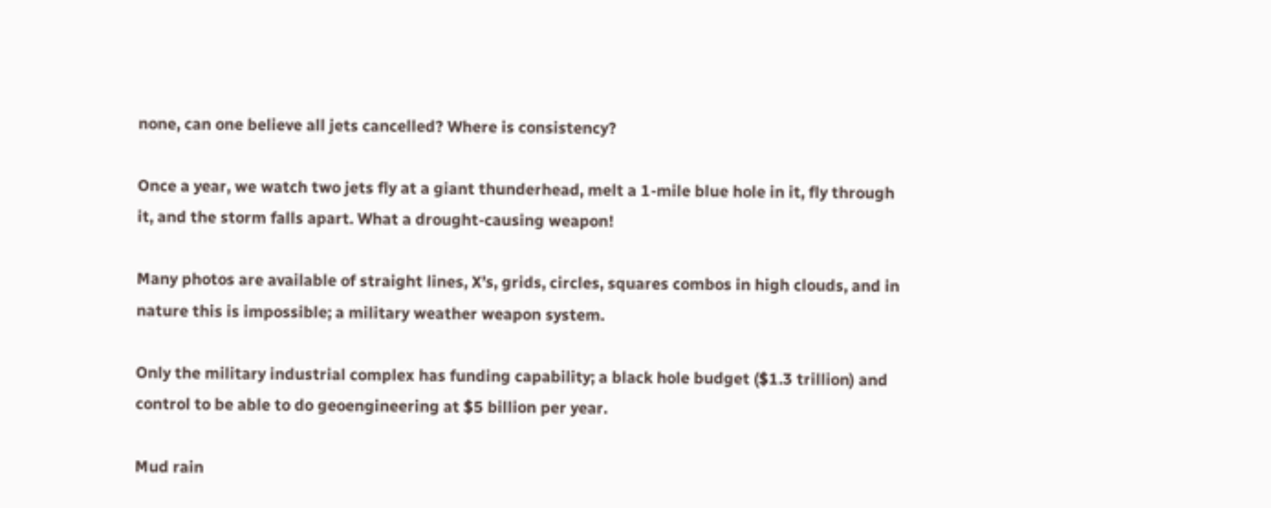none, can one believe all jets cancelled? Where is consistency?

Once a year, we watch two jets fly at a giant thunderhead, melt a 1-mile blue hole in it, fly through it, and the storm falls apart. What a drought-causing weapon!

Many photos are available of straight lines, X’s, grids, circles, squares combos in high clouds, and in nature this is impossible; a military weather weapon system.

Only the military industrial complex has funding capability; a black hole budget ($1.3 trillion) and control to be able to do geoengineering at $5 billion per year.

Mud rain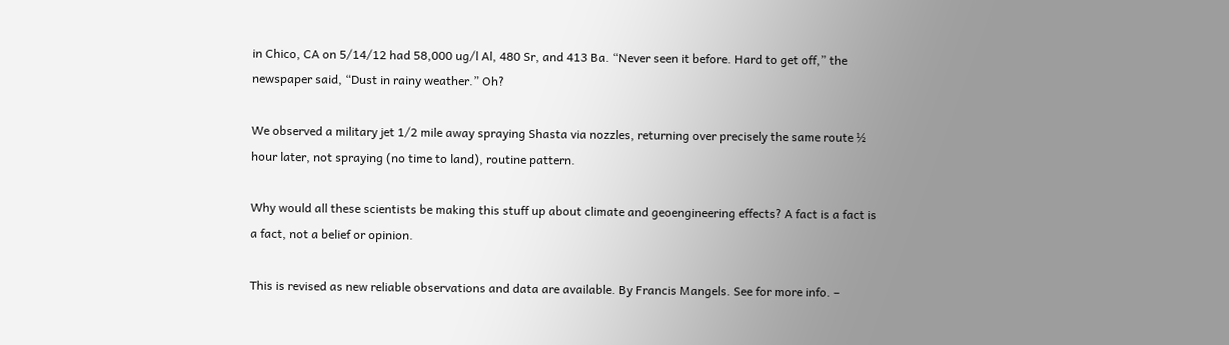in Chico, CA on 5/14/12 had 58,000 ug/l Al, 480 Sr, and 413 Ba. “Never seen it before. Hard to get off,” the newspaper said, “Dust in rainy weather.” Oh?

We observed a military jet 1/2 mile away spraying Shasta via nozzles, returning over precisely the same route ½ hour later, not spraying (no time to land), routine pattern.

Why would all these scientists be making this stuff up about climate and geoengineering effects? A fact is a fact is a fact, not a belief or opinion.

This is revised as new reliable observations and data are available. By Francis Mangels. See for more info. –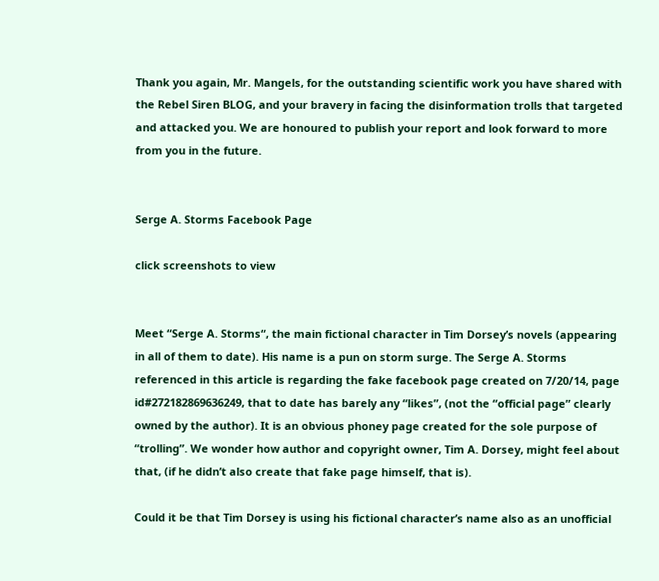Thank you again, Mr. Mangels, for the outstanding scientific work you have shared with the Rebel Siren BLOG, and your bravery in facing the disinformation trolls that targeted and attacked you. We are honoured to publish your report and look forward to more from you in the future.


Serge A. Storms Facebook Page

click screenshots to view


Meet “Serge A. Storms“, the main fictional character in Tim Dorsey’s novels (appearing in all of them to date). His name is a pun on storm surge. The Serge A. Storms referenced in this article is regarding the fake facebook page created on 7/20/14, page id#272182869636249, that to date has barely any “likes”, (not the “official page” clearly owned by the author). It is an obvious phoney page created for the sole purpose of “trolling”. We wonder how author and copyright owner, Tim A. Dorsey, might feel about that, (if he didn’t also create that fake page himself, that is).

Could it be that Tim Dorsey is using his fictional character’s name also as an unofficial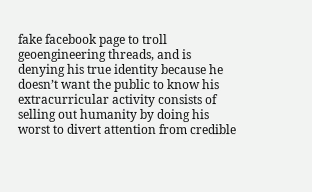fake facebook page to troll geoengineering threads, and is denying his true identity because he doesn’t want the public to know his extracurricular activity consists of selling out humanity by doing his worst to divert attention from credible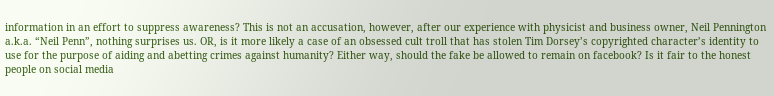information in an effort to suppress awareness? This is not an accusation, however, after our experience with physicist and business owner, Neil Pennington a.k.a. “Neil Penn”, nothing surprises us. OR, is it more likely a case of an obsessed cult troll that has stolen Tim Dorsey’s copyrighted character’s identity to use for the purpose of aiding and abetting crimes against humanity? Either way, should the fake be allowed to remain on facebook? Is it fair to the honest people on social media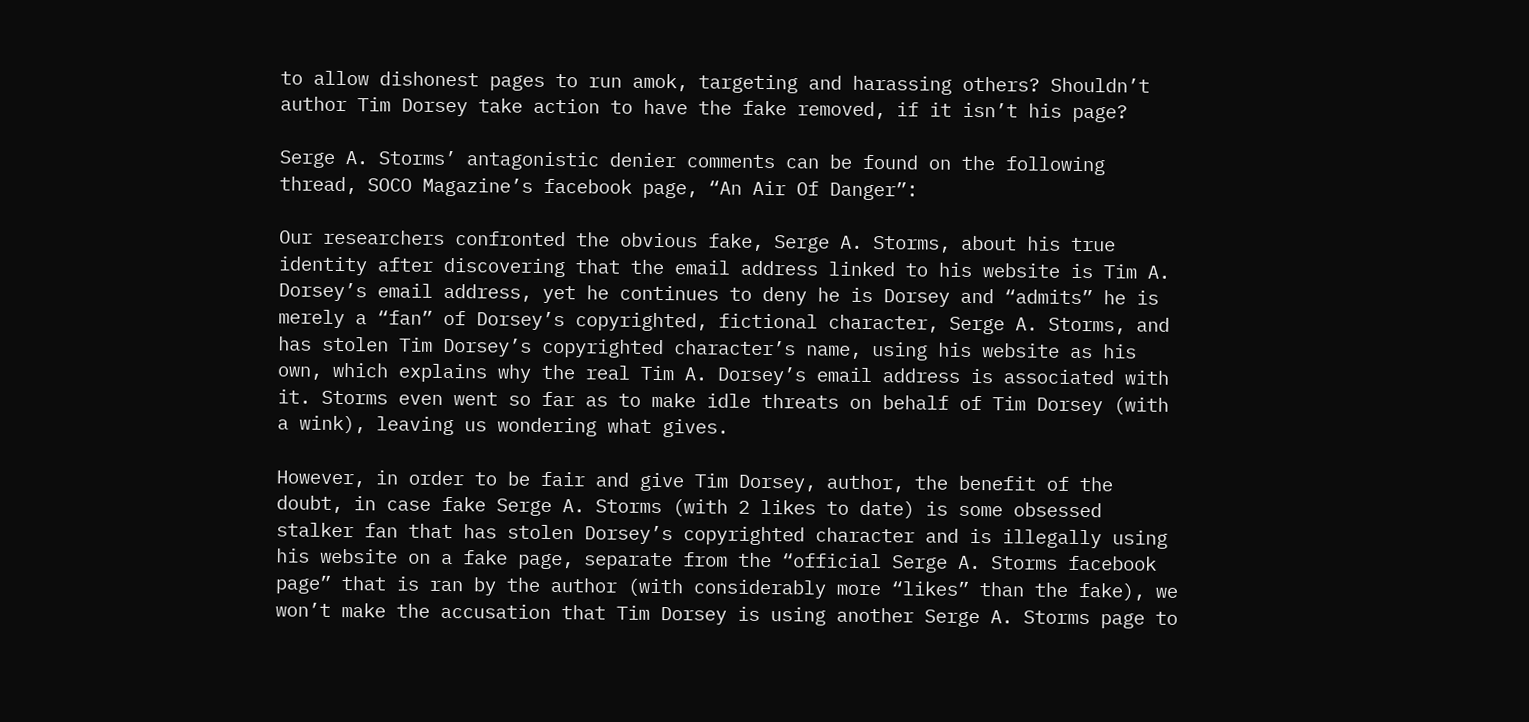to allow dishonest pages to run amok, targeting and harassing others? Shouldn’t author Tim Dorsey take action to have the fake removed, if it isn’t his page?

Serge A. Storms’ antagonistic denier comments can be found on the following thread, SOCO Magazine’s facebook page, “An Air Of Danger”:

Our researchers confronted the obvious fake, Serge A. Storms, about his true identity after discovering that the email address linked to his website is Tim A. Dorsey’s email address, yet he continues to deny he is Dorsey and “admits” he is merely a “fan” of Dorsey’s copyrighted, fictional character, Serge A. Storms, and has stolen Tim Dorsey’s copyrighted character’s name, using his website as his own, which explains why the real Tim A. Dorsey’s email address is associated with it. Storms even went so far as to make idle threats on behalf of Tim Dorsey (with a wink), leaving us wondering what gives.

However, in order to be fair and give Tim Dorsey, author, the benefit of the doubt, in case fake Serge A. Storms (with 2 likes to date) is some obsessed stalker fan that has stolen Dorsey’s copyrighted character and is illegally using his website on a fake page, separate from the “official Serge A. Storms facebook page” that is ran by the author (with considerably more “likes” than the fake), we won’t make the accusation that Tim Dorsey is using another Serge A. Storms page to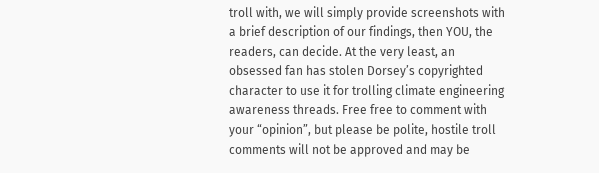troll with, we will simply provide screenshots with a brief description of our findings, then YOU, the readers, can decide. At the very least, an obsessed fan has stolen Dorsey’s copyrighted character to use it for trolling climate engineering awareness threads. Free free to comment with your “opinion”, but please be polite, hostile troll comments will not be approved and may be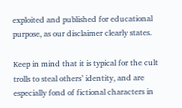exploited and published for educational purpose, as our disclaimer clearly states.

Keep in mind that it is typical for the cult trolls to steal others’ identity, and are especially fond of fictional characters in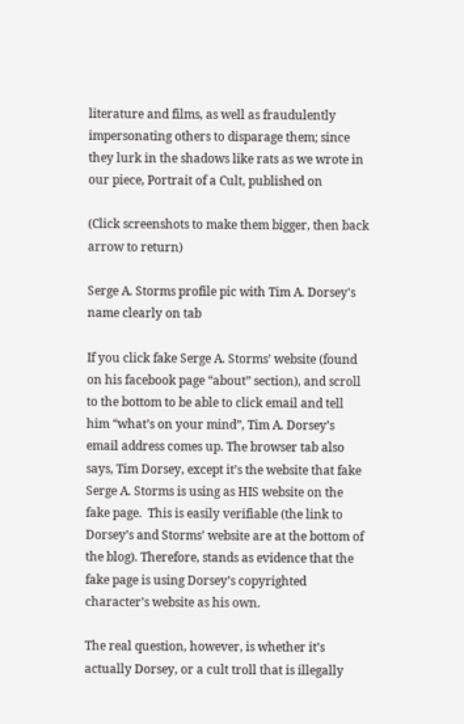literature and films, as well as fraudulently impersonating others to disparage them; since they lurk in the shadows like rats as we wrote in our piece, Portrait of a Cult, published on

(Click screenshots to make them bigger, then back arrow to return)

Serge A. Storms profile pic with Tim A. Dorsey's name clearly on tab

If you click fake Serge A. Storms’ website (found on his facebook page “about” section), and scroll to the bottom to be able to click email and tell him “what’s on your mind”, Tim A. Dorsey’s email address comes up. The browser tab also says, Tim Dorsey, except it’s the website that fake Serge A. Storms is using as HIS website on the fake page.  This is easily verifiable (the link to Dorsey’s and Storms’ website are at the bottom of the blog). Therefore, stands as evidence that the fake page is using Dorsey’s copyrighted character’s website as his own.

The real question, however, is whether it’s actually Dorsey, or a cult troll that is illegally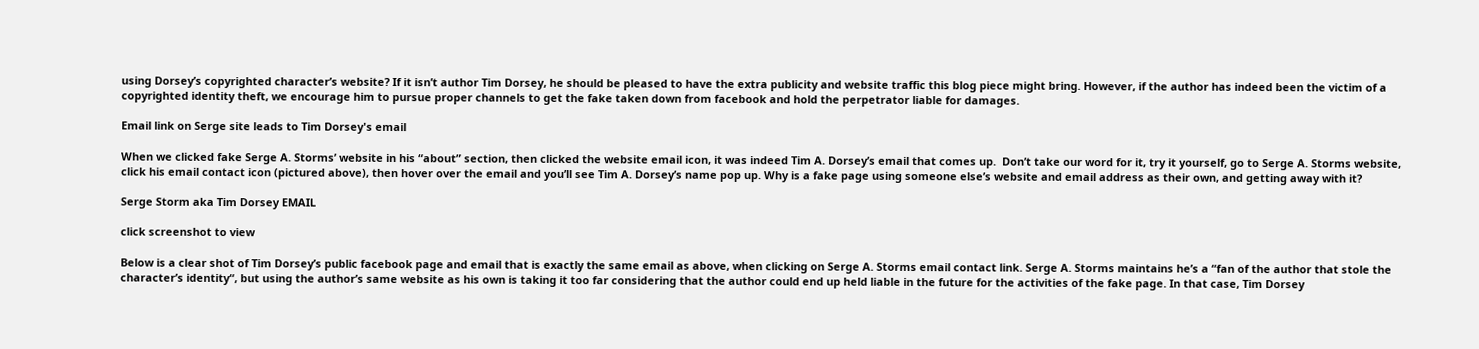using Dorsey’s copyrighted character’s website? If it isn’t author Tim Dorsey, he should be pleased to have the extra publicity and website traffic this blog piece might bring. However, if the author has indeed been the victim of a copyrighted identity theft, we encourage him to pursue proper channels to get the fake taken down from facebook and hold the perpetrator liable for damages.

Email link on Serge site leads to Tim Dorsey's email

When we clicked fake Serge A. Storms’ website in his “about” section, then clicked the website email icon, it was indeed Tim A. Dorsey’s email that comes up.  Don’t take our word for it, try it yourself, go to Serge A. Storms website, click his email contact icon (pictured above), then hover over the email and you’ll see Tim A. Dorsey’s name pop up. Why is a fake page using someone else’s website and email address as their own, and getting away with it?

Serge Storm aka Tim Dorsey EMAIL

click screenshot to view

Below is a clear shot of Tim Dorsey’s public facebook page and email that is exactly the same email as above, when clicking on Serge A. Storms email contact link. Serge A. Storms maintains he’s a “fan of the author that stole the character’s identity“, but using the author’s same website as his own is taking it too far considering that the author could end up held liable in the future for the activities of the fake page. In that case, Tim Dorsey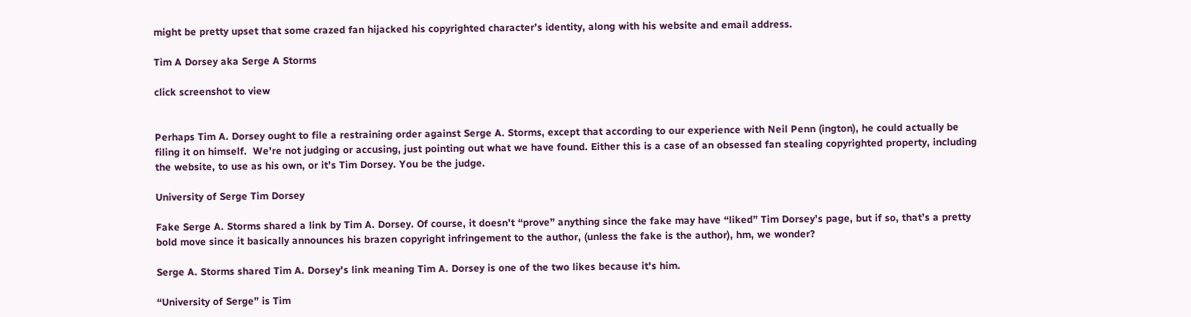might be pretty upset that some crazed fan hijacked his copyrighted character’s identity, along with his website and email address.

Tim A Dorsey aka Serge A Storms

click screenshot to view


Perhaps Tim A. Dorsey ought to file a restraining order against Serge A. Storms, except that according to our experience with Neil Penn (ington), he could actually be filing it on himself.  We’re not judging or accusing, just pointing out what we have found. Either this is a case of an obsessed fan stealing copyrighted property, including the website, to use as his own, or it’s Tim Dorsey. You be the judge.

University of Serge Tim Dorsey

Fake Serge A. Storms shared a link by Tim A. Dorsey. Of course, it doesn’t “prove” anything since the fake may have “liked” Tim Dorsey’s page, but if so, that’s a pretty bold move since it basically announces his brazen copyright infringement to the author, (unless the fake is the author), hm, we wonder?

Serge A. Storms shared Tim A. Dorsey's link meaning Tim A. Dorsey is one of the two likes because it's him.

“University of Serge” is Tim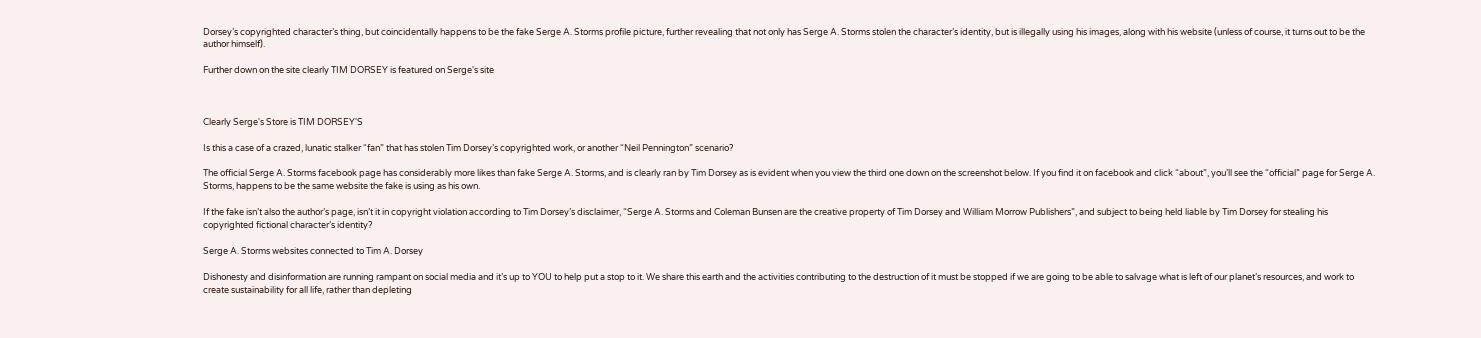Dorsey’s copyrighted character’s thing, but coincidentally happens to be the fake Serge A. Storms profile picture, further revealing that not only has Serge A. Storms stolen the character’s identity, but is illegally using his images, along with his website (unless of course, it turns out to be the author himself).

Further down on the site clearly TIM DORSEY is featured on Serge's site



Clearly Serge's Store is TIM DORSEY'S

Is this a case of a crazed, lunatic stalker “fan” that has stolen Tim Dorsey’s copyrighted work, or another “Neil Pennington” scenario?

The official Serge A. Storms facebook page has considerably more likes than fake Serge A. Storms, and is clearly ran by Tim Dorsey as is evident when you view the third one down on the screenshot below. If you find it on facebook and click “about”, you’ll see the “official” page for Serge A. Storms, happens to be the same website the fake is using as his own.

If the fake isn’t also the author’s page, isn’t it in copyright violation according to Tim Dorsey’s disclaimer, “Serge A. Storms and Coleman Bunsen are the creative property of Tim Dorsey and William Morrow Publishers”, and subject to being held liable by Tim Dorsey for stealing his copyrighted fictional character’s identity?

Serge A. Storms websites connected to Tim A. Dorsey

Dishonesty and disinformation are running rampant on social media and it’s up to YOU to help put a stop to it. We share this earth and the activities contributing to the destruction of it must be stopped if we are going to be able to salvage what is left of our planet’s resources, and work to create sustainability for all life, rather than depleting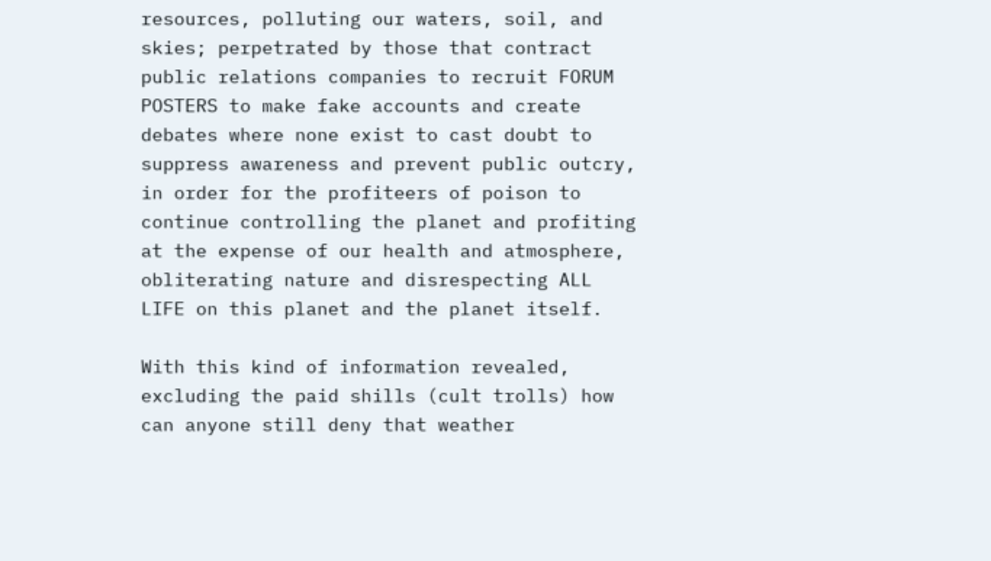resources, polluting our waters, soil, and skies; perpetrated by those that contract public relations companies to recruit FORUM POSTERS to make fake accounts and create debates where none exist to cast doubt to suppress awareness and prevent public outcry, in order for the profiteers of poison to continue controlling the planet and profiting at the expense of our health and atmosphere, obliterating nature and disrespecting ALL LIFE on this planet and the planet itself.

With this kind of information revealed, excluding the paid shills (cult trolls) how can anyone still deny that weather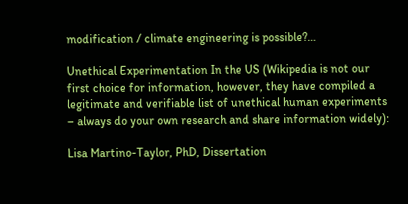modification / climate engineering is possible?…

Unethical Experimentation In the US (Wikipedia is not our first choice for information, however, they have compiled a legitimate and verifiable list of unethical human experiments – always do your own research and share information widely):

Lisa Martino-Taylor, PhD, Dissertation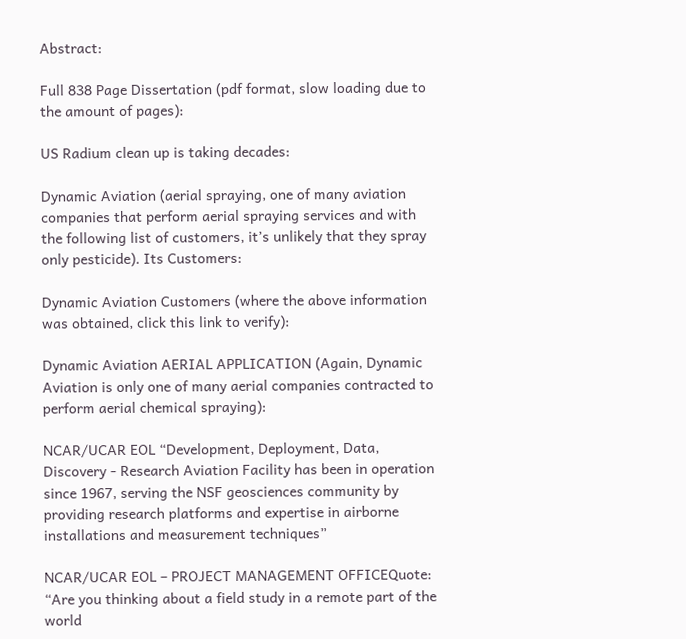Abstract:

Full 838 Page Dissertation (pdf format, slow loading due to the amount of pages):

US Radium clean up is taking decades:

Dynamic Aviation (aerial spraying, one of many aviation companies that perform aerial spraying services and with the following list of customers, it’s unlikely that they spray only pesticide). Its Customers:

Dynamic Aviation Customers (where the above information was obtained, click this link to verify):

Dynamic Aviation AERIAL APPLICATION (Again, Dynamic Aviation is only one of many aerial companies contracted to perform aerial chemical spraying):

NCAR/UCAR EOL “Development, Deployment, Data, Discovery - Research Aviation Facility has been in operation since 1967, serving the NSF geosciences community by providing research platforms and expertise in airborne installations and measurement techniques”

NCAR/UCAR EOL – PROJECT MANAGEMENT OFFICEQuote: “Are you thinking about a field study in a remote part of the world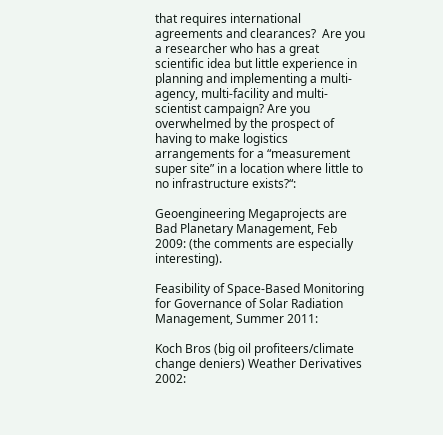that requires international agreements and clearances?  Are you a researcher who has a great scientific idea but little experience in planning and implementing a multi-agency, multi-facility and multi-scientist campaign? Are you overwhelmed by the prospect of having to make logistics arrangements for a “measurement super site” in a location where little to no infrastructure exists?“:

Geoengineering Megaprojects are Bad Planetary Management, Feb 2009: (the comments are especially interesting).

Feasibility of Space-Based Monitoring for Governance of Solar Radiation Management, Summer 2011:

Koch Bros (big oil profiteers/climate change deniers) Weather Derivatives 2002: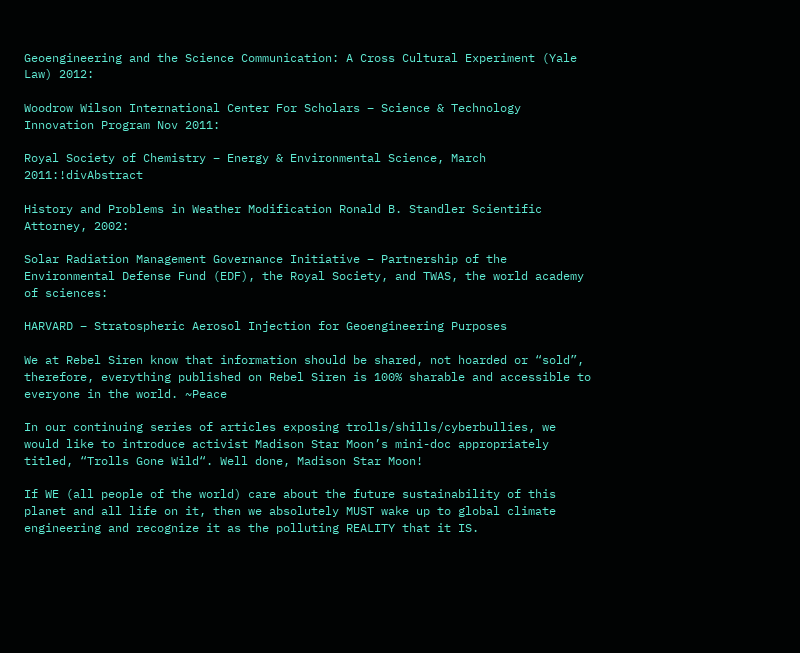Geoengineering and the Science Communication: A Cross Cultural Experiment (Yale Law) 2012:

Woodrow Wilson International Center For Scholars – Science & Technology Innovation Program Nov 2011:

Royal Society of Chemistry – Energy & Environmental Science, March 2011:!divAbstract

History and Problems in Weather Modification Ronald B. Standler Scientific Attorney, 2002:

Solar Radiation Management Governance Initiative – Partnership of the Environmental Defense Fund (EDF), the Royal Society, and TWAS, the world academy of sciences:

HARVARD – Stratospheric Aerosol Injection for Geoengineering Purposes

We at Rebel Siren know that information should be shared, not hoarded or “sold”, therefore, everything published on Rebel Siren is 100% sharable and accessible to everyone in the world. ~Peace

In our continuing series of articles exposing trolls/shills/cyberbullies, we would like to introduce activist Madison Star Moon’s mini-doc appropriately titled, “Trolls Gone Wild“. Well done, Madison Star Moon!

If WE (all people of the world) care about the future sustainability of this planet and all life on it, then we absolutely MUST wake up to global climate engineering and recognize it as the polluting REALITY that it IS.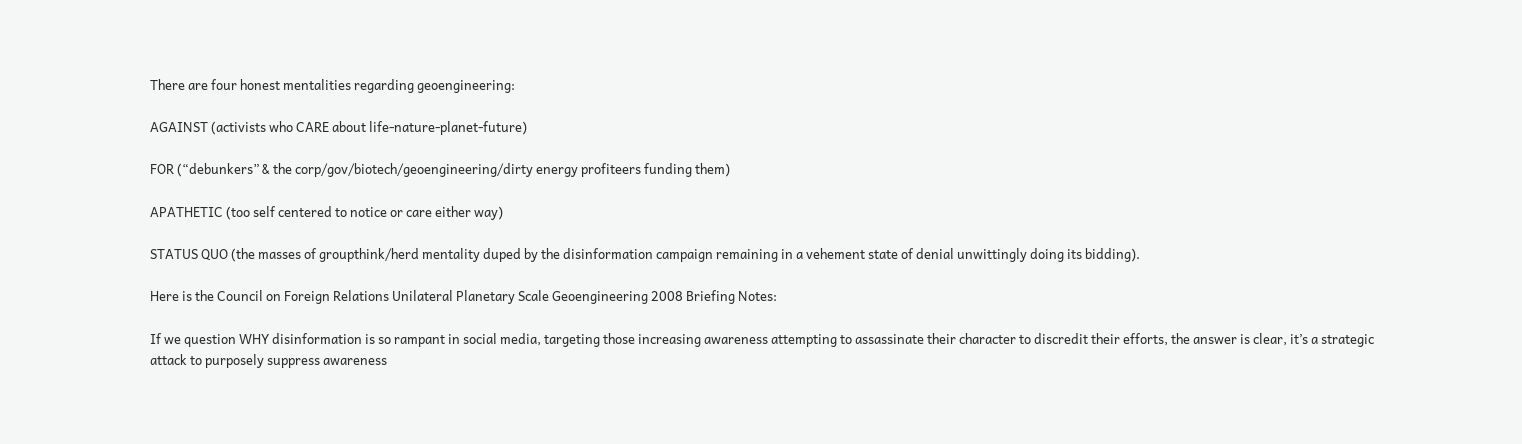There are four honest mentalities regarding geoengineering:

AGAINST (activists who CARE about life-nature-planet-future)

FOR (“debunkers” & the corp/gov/biotech/geoengineering/dirty energy profiteers funding them)

APATHETIC (too self centered to notice or care either way)

STATUS QUO (the masses of groupthink/herd mentality duped by the disinformation campaign remaining in a vehement state of denial unwittingly doing its bidding).

Here is the Council on Foreign Relations Unilateral Planetary Scale Geoengineering 2008 Briefing Notes:

If we question WHY disinformation is so rampant in social media, targeting those increasing awareness attempting to assassinate their character to discredit their efforts, the answer is clear, it’s a strategic attack to purposely suppress awareness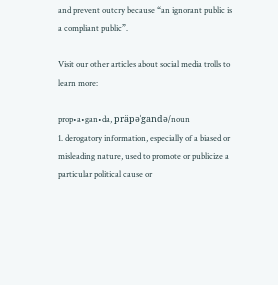and prevent outcry because “an ignorant public is a compliant public”.

Visit our other articles about social media trolls to learn more:

prop•a•gan•da, präpəˈgandə/noun
1. derogatory information, especially of a biased or misleading nature, used to promote or publicize a particular political cause or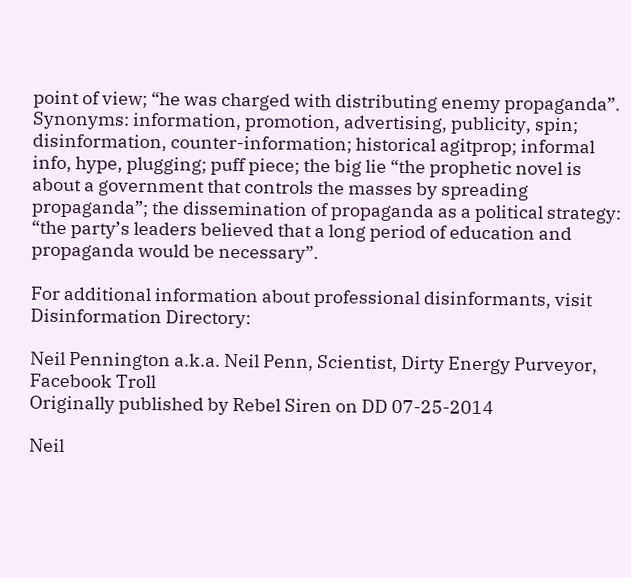point of view; “he was charged with distributing enemy propaganda”. Synonyms: information, promotion, advertising, publicity, spin; disinformation, counter-information; historical agitprop; informal info, hype, plugging; puff piece; the big lie “the prophetic novel is about a government that controls the masses by spreading propaganda”; the dissemination of propaganda as a political strategy: “the party’s leaders believed that a long period of education and propaganda would be necessary”.

For additional information about professional disinformants, visit Disinformation Directory:

Neil Pennington a.k.a. Neil Penn, Scientist, Dirty Energy Purveyor, Facebook Troll
Originally published by Rebel Siren on DD 07-25-2014

Neil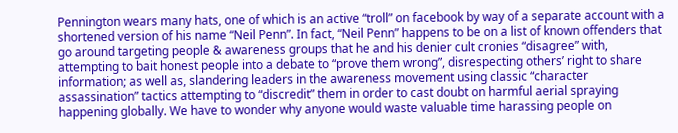Pennington wears many hats, one of which is an active “troll” on facebook by way of a separate account with a shortened version of his name “Neil Penn”. In fact, “Neil Penn” happens to be on a list of known offenders that go around targeting people & awareness groups that he and his denier cult cronies “disagree” with, attempting to bait honest people into a debate to “prove them wrong”, disrespecting others’ right to share information; as well as, slandering leaders in the awareness movement using classic “character assassination” tactics attempting to “discredit” them in order to cast doubt on harmful aerial spraying happening globally. We have to wonder why anyone would waste valuable time harassing people on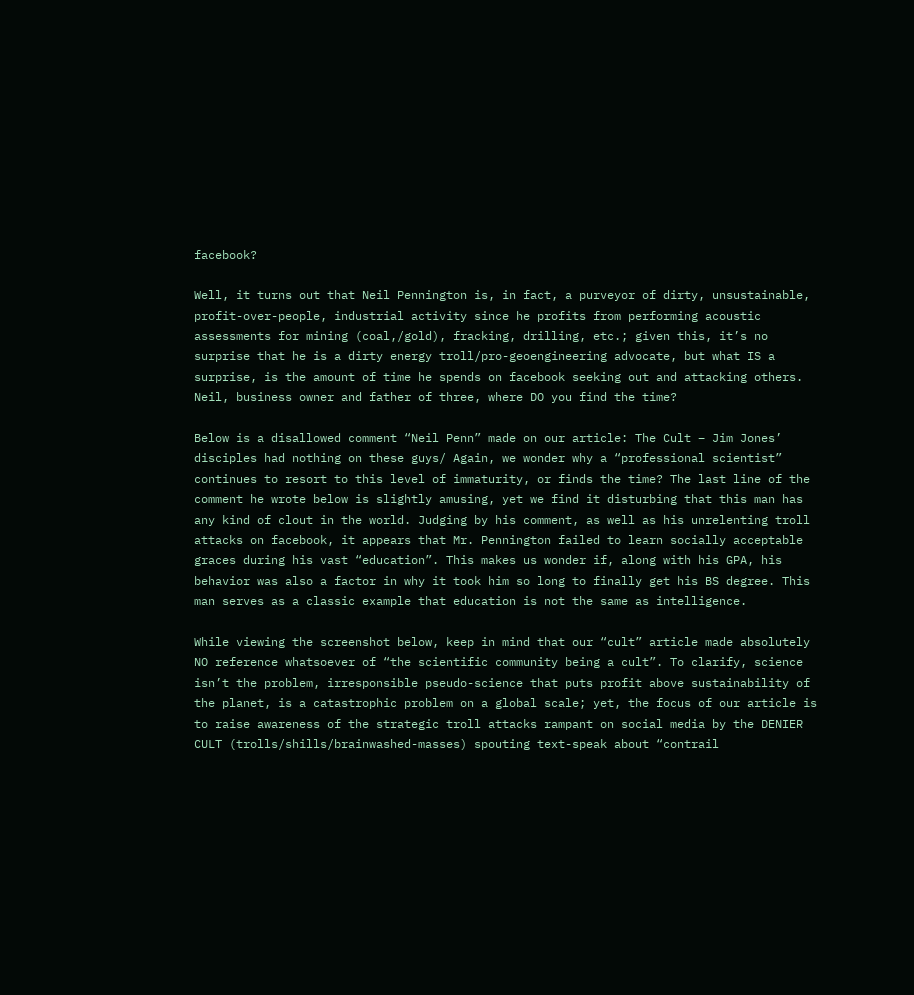facebook?

Well, it turns out that Neil Pennington is, in fact, a purveyor of dirty, unsustainable, profit-over-people, industrial activity since he profits from performing acoustic assessments for mining (coal,/gold), fracking, drilling, etc.; given this, it’s no surprise that he is a dirty energy troll/pro-geoengineering advocate, but what IS a surprise, is the amount of time he spends on facebook seeking out and attacking others. Neil, business owner and father of three, where DO you find the time?

Below is a disallowed comment “Neil Penn” made on our article: The Cult – Jim Jones’ disciples had nothing on these guys/ Again, we wonder why a “professional scientist” continues to resort to this level of immaturity, or finds the time? The last line of the comment he wrote below is slightly amusing, yet we find it disturbing that this man has any kind of clout in the world. Judging by his comment, as well as his unrelenting troll attacks on facebook, it appears that Mr. Pennington failed to learn socially acceptable graces during his vast “education”. This makes us wonder if, along with his GPA, his behavior was also a factor in why it took him so long to finally get his BS degree. This man serves as a classic example that education is not the same as intelligence.

While viewing the screenshot below, keep in mind that our “cult” article made absolutely NO reference whatsoever of “the scientific community being a cult”. To clarify, science isn’t the problem, irresponsible pseudo-science that puts profit above sustainability of the planet, is a catastrophic problem on a global scale; yet, the focus of our article is to raise awareness of the strategic troll attacks rampant on social media by the DENIER CULT (trolls/shills/brainwashed-masses) spouting text-speak about “contrail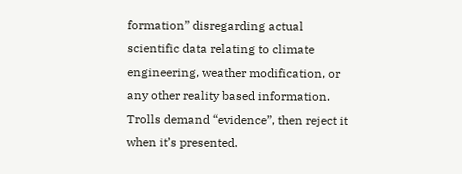formation” disregarding actual scientific data relating to climate engineering, weather modification, or any other reality based information. Trolls demand “evidence”, then reject it when it’s presented.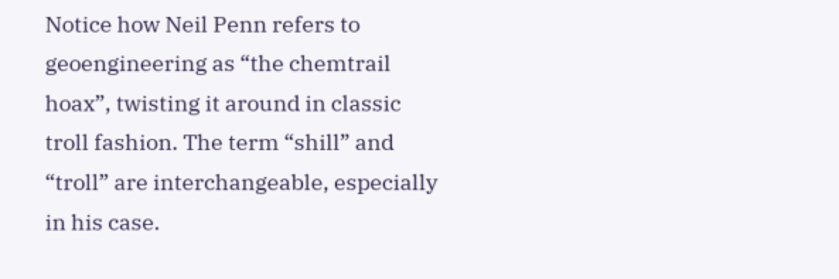Notice how Neil Penn refers to geoengineering as “the chemtrail hoax”, twisting it around in classic troll fashion. The term “shill” and “troll” are interchangeable, especially in his case.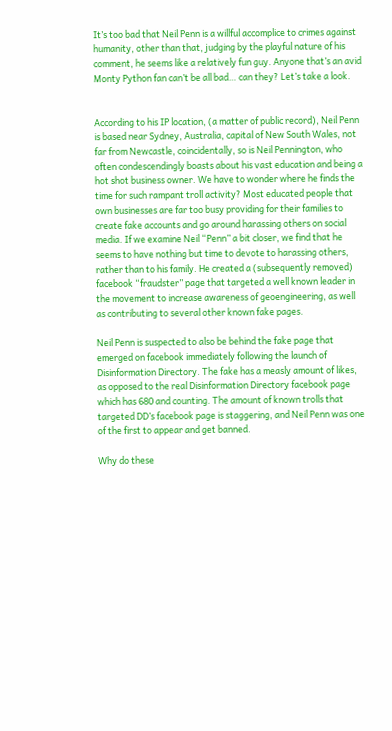It’s too bad that Neil Penn is a willful accomplice to crimes against humanity, other than that, judging by the playful nature of his comment, he seems like a relatively fun guy. Anyone that’s an avid Monty Python fan can’t be all bad… can they? Let’s take a look.


According to his IP location, (a matter of public record), Neil Penn is based near Sydney, Australia, capital of New South Wales, not far from Newcastle, coincidentally, so is Neil Pennington, who often condescendingly boasts about his vast education and being a hot shot business owner. We have to wonder where he finds the time for such rampant troll activity? Most educated people that own businesses are far too busy providing for their families to create fake accounts and go around harassing others on social media. If we examine Neil “Penn” a bit closer, we find that he seems to have nothing but time to devote to harassing others, rather than to his family. He created a (subsequently removed) facebook “fraudster” page that targeted a well known leader in the movement to increase awareness of geoengineering, as well as contributing to several other known fake pages.

Neil Penn is suspected to also be behind the fake page that emerged on facebook immediately following the launch of Disinformation Directory. The fake has a measly amount of likes, as opposed to the real Disinformation Directory facebook page which has 680 and counting. The amount of known trolls that targeted DD’s facebook page is staggering, and Neil Penn was one of the first to appear and get banned.

Why do these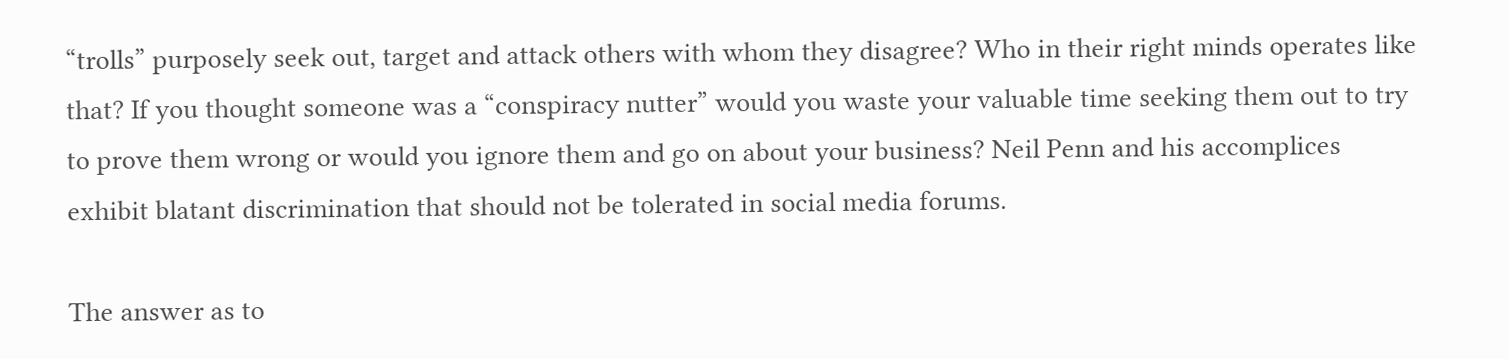“trolls” purposely seek out, target and attack others with whom they disagree? Who in their right minds operates like that? If you thought someone was a “conspiracy nutter” would you waste your valuable time seeking them out to try to prove them wrong or would you ignore them and go on about your business? Neil Penn and his accomplices exhibit blatant discrimination that should not be tolerated in social media forums.

The answer as to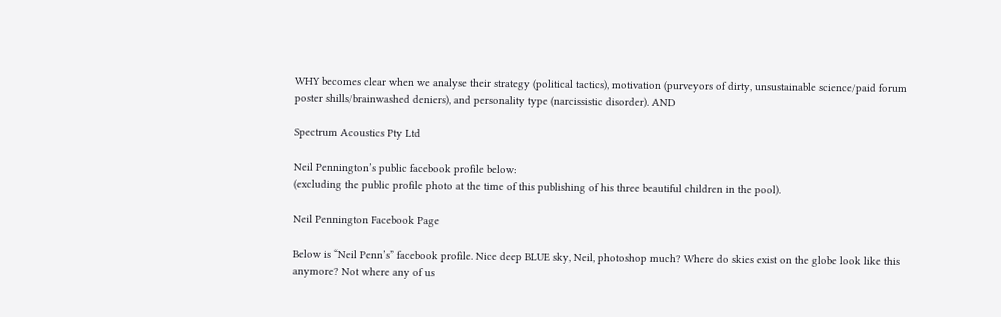WHY becomes clear when we analyse their strategy (political tactics), motivation (purveyors of dirty, unsustainable science/paid forum poster shills/brainwashed deniers), and personality type (narcissistic disorder). AND

Spectrum Acoustics Pty Ltd

Neil Pennington’s public facebook profile below:
(excluding the public profile photo at the time of this publishing of his three beautiful children in the pool).

Neil Pennington Facebook Page

Below is “Neil Penn’s” facebook profile. Nice deep BLUE sky, Neil, photoshop much? Where do skies exist on the globe look like this anymore? Not where any of us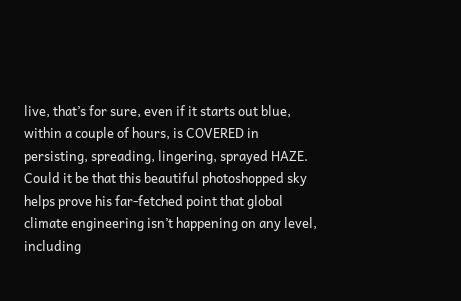live, that’s for sure, even if it starts out blue, within a couple of hours, is COVERED in persisting, spreading, lingering, sprayed HAZE. Could it be that this beautiful photoshopped sky helps prove his far-fetched point that global climate engineering isn’t happening on any level, including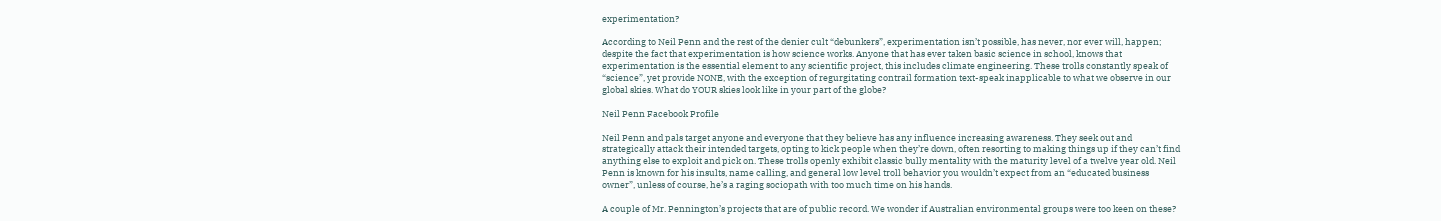experimentation?

According to Neil Penn and the rest of the denier cult “debunkers”, experimentation isn’t possible, has never, nor ever will, happen; despite the fact that experimentation is how science works. Anyone that has ever taken basic science in school, knows that experimentation is the essential element to any scientific project, this includes climate engineering. These trolls constantly speak of “science”, yet provide NONE, with the exception of regurgitating contrail formation text-speak inapplicable to what we observe in our global skies. What do YOUR skies look like in your part of the globe?

Neil Penn Facebook Profile

Neil Penn and pals target anyone and everyone that they believe has any influence increasing awareness. They seek out and strategically attack their intended targets, opting to kick people when they’re down, often resorting to making things up if they can’t find anything else to exploit and pick on. These trolls openly exhibit classic bully mentality with the maturity level of a twelve year old. Neil Penn is known for his insults, name calling, and general low level troll behavior you wouldn’t expect from an “educated business owner”, unless of course, he’s a raging sociopath with too much time on his hands.

A couple of Mr. Pennington’s projects that are of public record. We wonder if Australian environmental groups were too keen on these?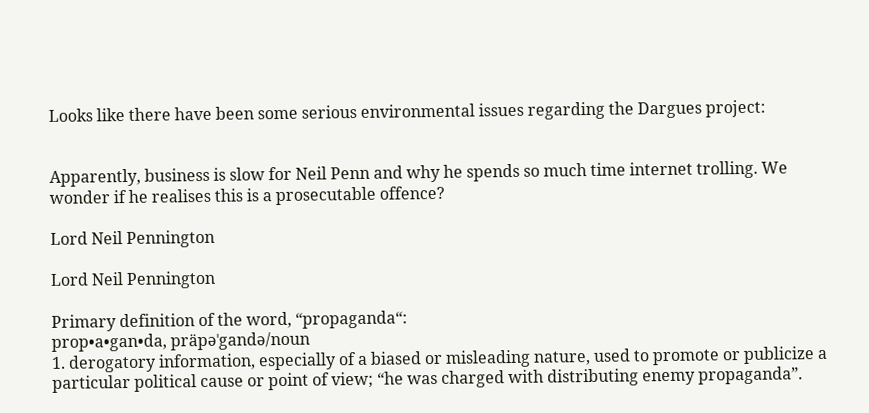Looks like there have been some serious environmental issues regarding the Dargues project:


Apparently, business is slow for Neil Penn and why he spends so much time internet trolling. We wonder if he realises this is a prosecutable offence?

Lord Neil Pennington

Lord Neil Pennington

Primary definition of the word, “propaganda“:
prop•a•gan•da, präpəˈgandə/noun
1. derogatory information, especially of a biased or misleading nature, used to promote or publicize a particular political cause or point of view; “he was charged with distributing enemy propaganda”.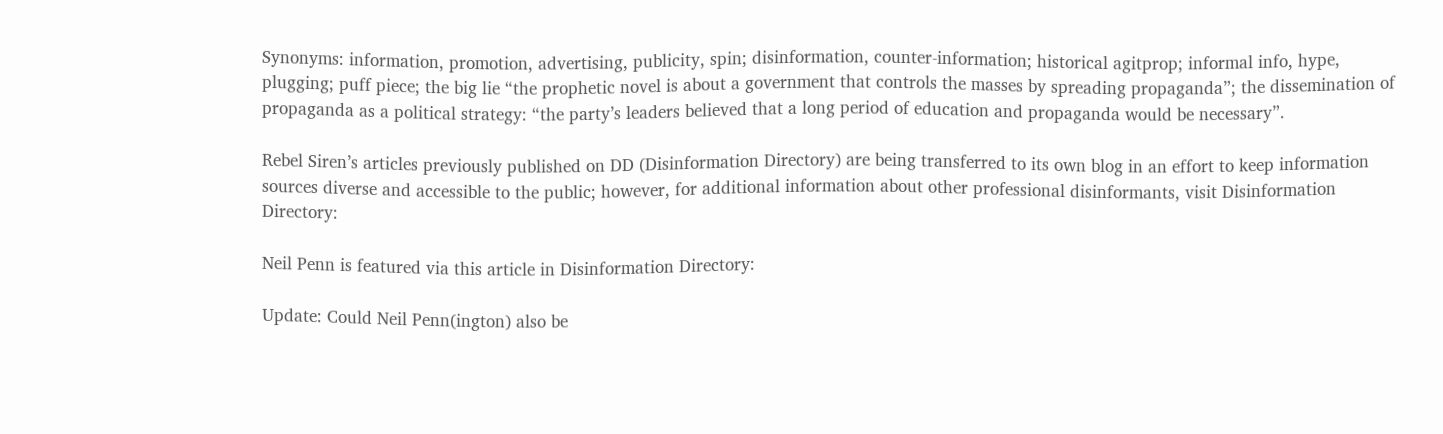Synonyms: information, promotion, advertising, publicity, spin; disinformation, counter-information; historical agitprop; informal info, hype, plugging; puff piece; the big lie “the prophetic novel is about a government that controls the masses by spreading propaganda”; the dissemination of propaganda as a political strategy: “the party’s leaders believed that a long period of education and propaganda would be necessary”.

Rebel Siren’s articles previously published on DD (Disinformation Directory) are being transferred to its own blog in an effort to keep information sources diverse and accessible to the public; however, for additional information about other professional disinformants, visit Disinformation Directory:

Neil Penn is featured via this article in Disinformation Directory:

Update: Could Neil Penn(ington) also be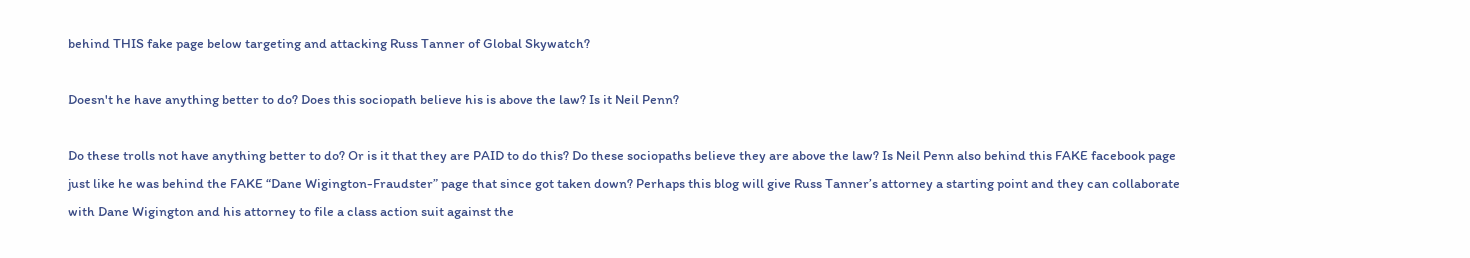behind THIS fake page below targeting and attacking Russ Tanner of Global Skywatch?

Doesn't he have anything better to do? Does this sociopath believe his is above the law? Is it Neil Penn?

Do these trolls not have anything better to do? Or is it that they are PAID to do this? Do these sociopaths believe they are above the law? Is Neil Penn also behind this FAKE facebook page just like he was behind the FAKE “Dane Wigington-Fraudster” page that since got taken down? Perhaps this blog will give Russ Tanner’s attorney a starting point and they can collaborate with Dane Wigington and his attorney to file a class action suit against the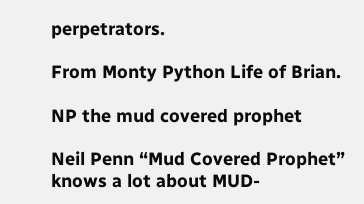perpetrators.

From Monty Python Life of Brian.

NP the mud covered prophet

Neil Penn “Mud Covered Prophet” knows a lot about MUD-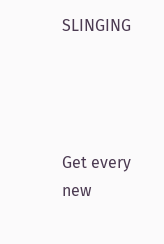SLINGING




Get every new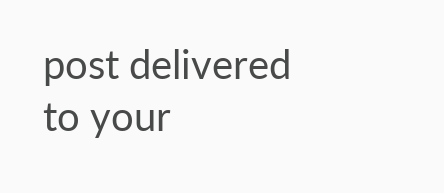post delivered to your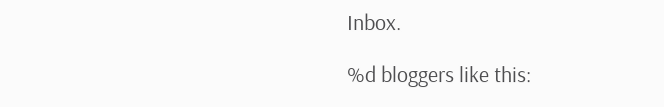Inbox.

%d bloggers like this: